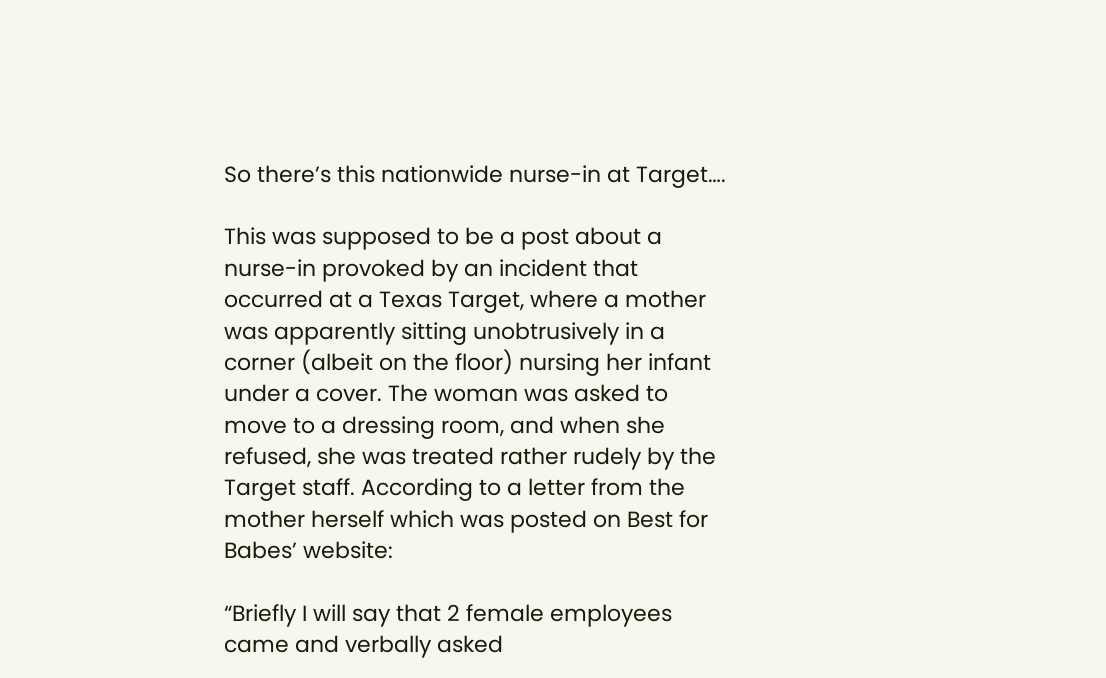So there’s this nationwide nurse-in at Target….

This was supposed to be a post about a nurse-in provoked by an incident that occurred at a Texas Target, where a mother was apparently sitting unobtrusively in a corner (albeit on the floor) nursing her infant under a cover. The woman was asked to move to a dressing room, and when she refused, she was treated rather rudely by the Target staff. According to a letter from the mother herself which was posted on Best for Babes’ website:

“Briefly I will say that 2 female employees came and verbally asked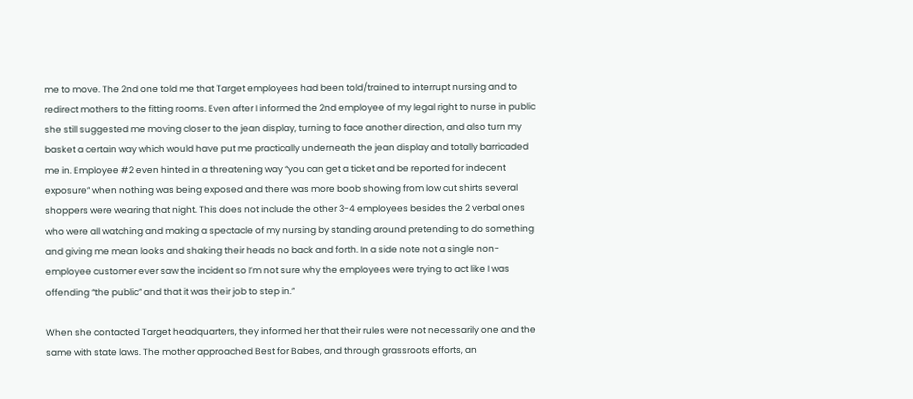me to move. The 2nd one told me that Target employees had been told/trained to interrupt nursing and to redirect mothers to the fitting rooms. Even after I informed the 2nd employee of my legal right to nurse in public she still suggested me moving closer to the jean display, turning to face another direction, and also turn my basket a certain way which would have put me practically underneath the jean display and totally barricaded me in. Employee #2 even hinted in a threatening way “you can get a ticket and be reported for indecent exposure” when nothing was being exposed and there was more boob showing from low cut shirts several shoppers were wearing that night. This does not include the other 3-4 employees besides the 2 verbal ones who were all watching and making a spectacle of my nursing by standing around pretending to do something and giving me mean looks and shaking their heads no back and forth. In a side note not a single non-employee customer ever saw the incident so I’m not sure why the employees were trying to act like I was offending “the public” and that it was their job to step in.”

When she contacted Target headquarters, they informed her that their rules were not necessarily one and the same with state laws. The mother approached Best for Babes, and through grassroots efforts, an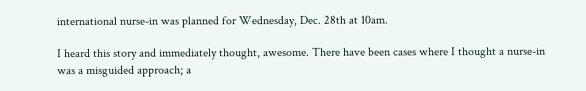international nurse-in was planned for Wednesday, Dec. 28th at 10am.

I heard this story and immediately thought, awesome. There have been cases where I thought a nurse-in was a misguided approach; a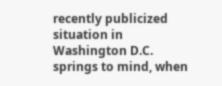recently publicized situation in Washington D.C. springs to mind, when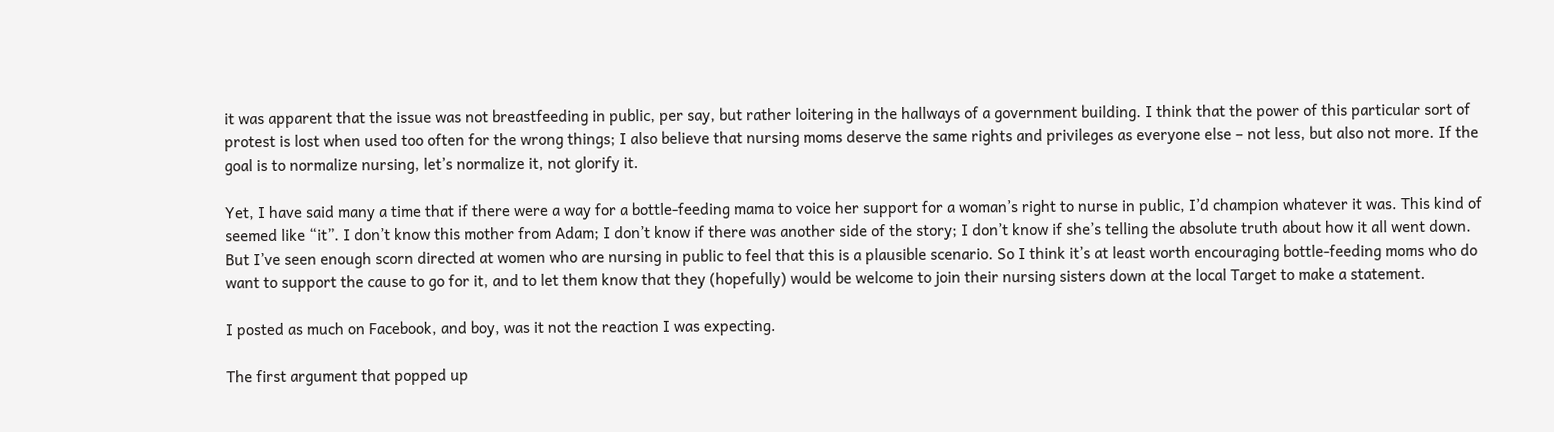it was apparent that the issue was not breastfeeding in public, per say, but rather loitering in the hallways of a government building. I think that the power of this particular sort of protest is lost when used too often for the wrong things; I also believe that nursing moms deserve the same rights and privileges as everyone else – not less, but also not more. If the goal is to normalize nursing, let’s normalize it, not glorify it.

Yet, I have said many a time that if there were a way for a bottle-feeding mama to voice her support for a woman’s right to nurse in public, I’d champion whatever it was. This kind of seemed like “it”. I don’t know this mother from Adam; I don’t know if there was another side of the story; I don’t know if she’s telling the absolute truth about how it all went down. But I’ve seen enough scorn directed at women who are nursing in public to feel that this is a plausible scenario. So I think it’s at least worth encouraging bottle-feeding moms who do want to support the cause to go for it, and to let them know that they (hopefully) would be welcome to join their nursing sisters down at the local Target to make a statement.

I posted as much on Facebook, and boy, was it not the reaction I was expecting.

The first argument that popped up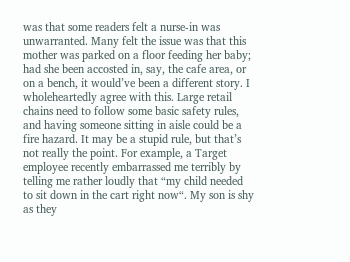was that some readers felt a nurse-in was unwarranted. Many felt the issue was that this mother was parked on a floor feeding her baby; had she been accosted in, say, the cafe area, or on a bench, it would’ve been a different story. I wholeheartedly agree with this. Large retail chains need to follow some basic safety rules, and having someone sitting in aisle could be a fire hazard. It may be a stupid rule, but that’s not really the point. For example, a Target employee recently embarrassed me terribly by telling me rather loudly that “my child needed to sit down in the cart right now“. My son is shy as they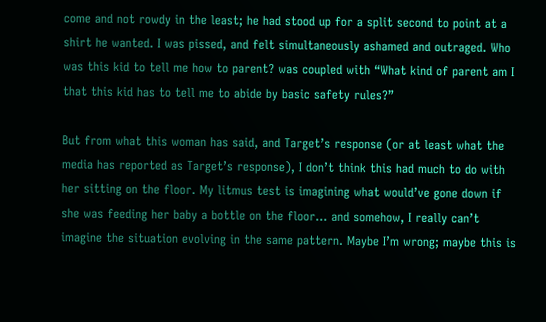come and not rowdy in the least; he had stood up for a split second to point at a shirt he wanted. I was pissed, and felt simultaneously ashamed and outraged. Who was this kid to tell me how to parent? was coupled with “What kind of parent am I that this kid has to tell me to abide by basic safety rules?”

But from what this woman has said, and Target’s response (or at least what the media has reported as Target’s response), I don’t think this had much to do with her sitting on the floor. My litmus test is imagining what would’ve gone down if she was feeding her baby a bottle on the floor… and somehow, I really can’t imagine the situation evolving in the same pattern. Maybe I’m wrong; maybe this is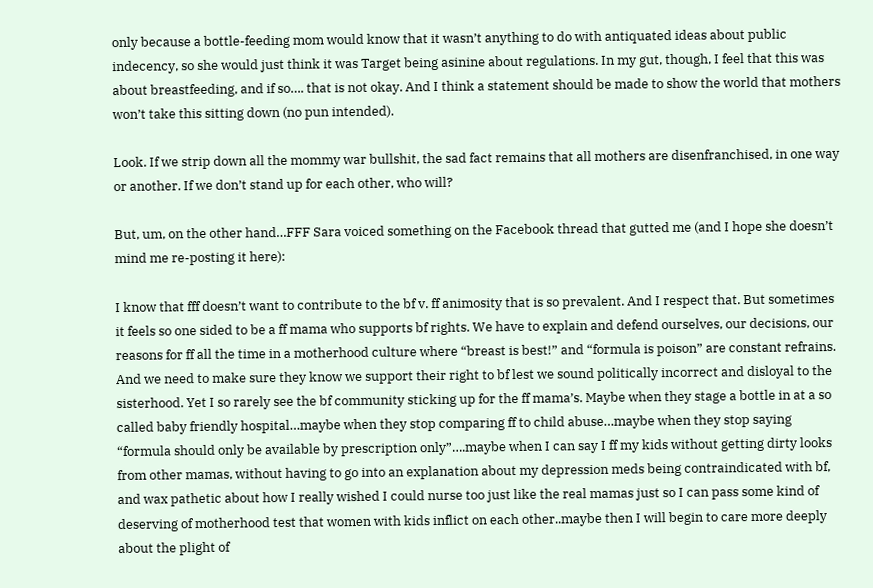only because a bottle-feeding mom would know that it wasn’t anything to do with antiquated ideas about public indecency, so she would just think it was Target being asinine about regulations. In my gut, though, I feel that this was about breastfeeding, and if so…. that is not okay. And I think a statement should be made to show the world that mothers won’t take this sitting down (no pun intended).

Look. If we strip down all the mommy war bullshit, the sad fact remains that all mothers are disenfranchised, in one way or another. If we don’t stand up for each other, who will?

But, um, on the other hand…FFF Sara voiced something on the Facebook thread that gutted me (and I hope she doesn’t mind me re-posting it here):

I know that fff doesn’t want to contribute to the bf v. ff animosity that is so prevalent. And I respect that. But sometimes it feels so one sided to be a ff mama who supports bf rights. We have to explain and defend ourselves, our decisions, our reasons for ff all the time in a motherhood culture where “breast is best!” and “formula is poison” are constant refrains. And we need to make sure they know we support their right to bf lest we sound politically incorrect and disloyal to the sisterhood. Yet I so rarely see the bf community sticking up for the ff mama’s. Maybe when they stage a bottle in at a so called baby friendly hospital…maybe when they stop comparing ff to child abuse…maybe when they stop saying “formula should only be available by prescription only”….maybe when I can say I ff my kids without getting dirty looks from other mamas, without having to go into an explanation about my depression meds being contraindicated with bf, and wax pathetic about how I really wished I could nurse too just like the real mamas just so I can pass some kind of deserving of motherhood test that women with kids inflict on each other..maybe then I will begin to care more deeply about the plight of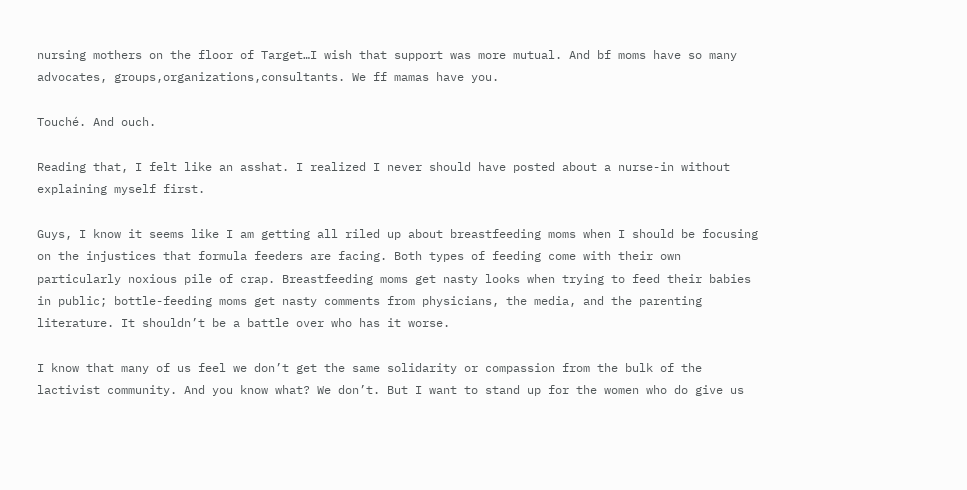nursing mothers on the floor of Target…I wish that support was more mutual. And bf moms have so many advocates, groups,organizations,consultants. We ff mamas have you.

Touché. And ouch.

Reading that, I felt like an asshat. I realized I never should have posted about a nurse-in without explaining myself first.

Guys, I know it seems like I am getting all riled up about breastfeeding moms when I should be focusing on the injustices that formula feeders are facing. Both types of feeding come with their own particularly noxious pile of crap. Breastfeeding moms get nasty looks when trying to feed their babies in public; bottle-feeding moms get nasty comments from physicians, the media, and the parenting literature. It shouldn’t be a battle over who has it worse.

I know that many of us feel we don’t get the same solidarity or compassion from the bulk of the lactivist community. And you know what? We don’t. But I want to stand up for the women who do give us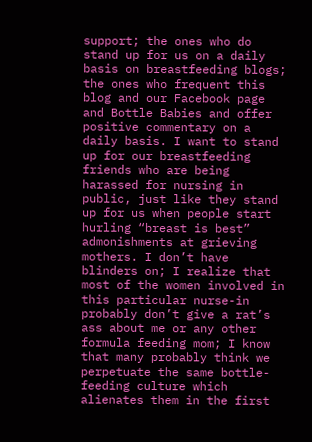support; the ones who do stand up for us on a daily basis on breastfeeding blogs; the ones who frequent this blog and our Facebook page and Bottle Babies and offer positive commentary on a daily basis. I want to stand up for our breastfeeding friends who are being harassed for nursing in public, just like they stand up for us when people start hurling “breast is best” admonishments at grieving mothers. I don’t have blinders on; I realize that most of the women involved in this particular nurse-in probably don’t give a rat’s ass about me or any other formula feeding mom; I know that many probably think we perpetuate the same bottle-feeding culture which alienates them in the first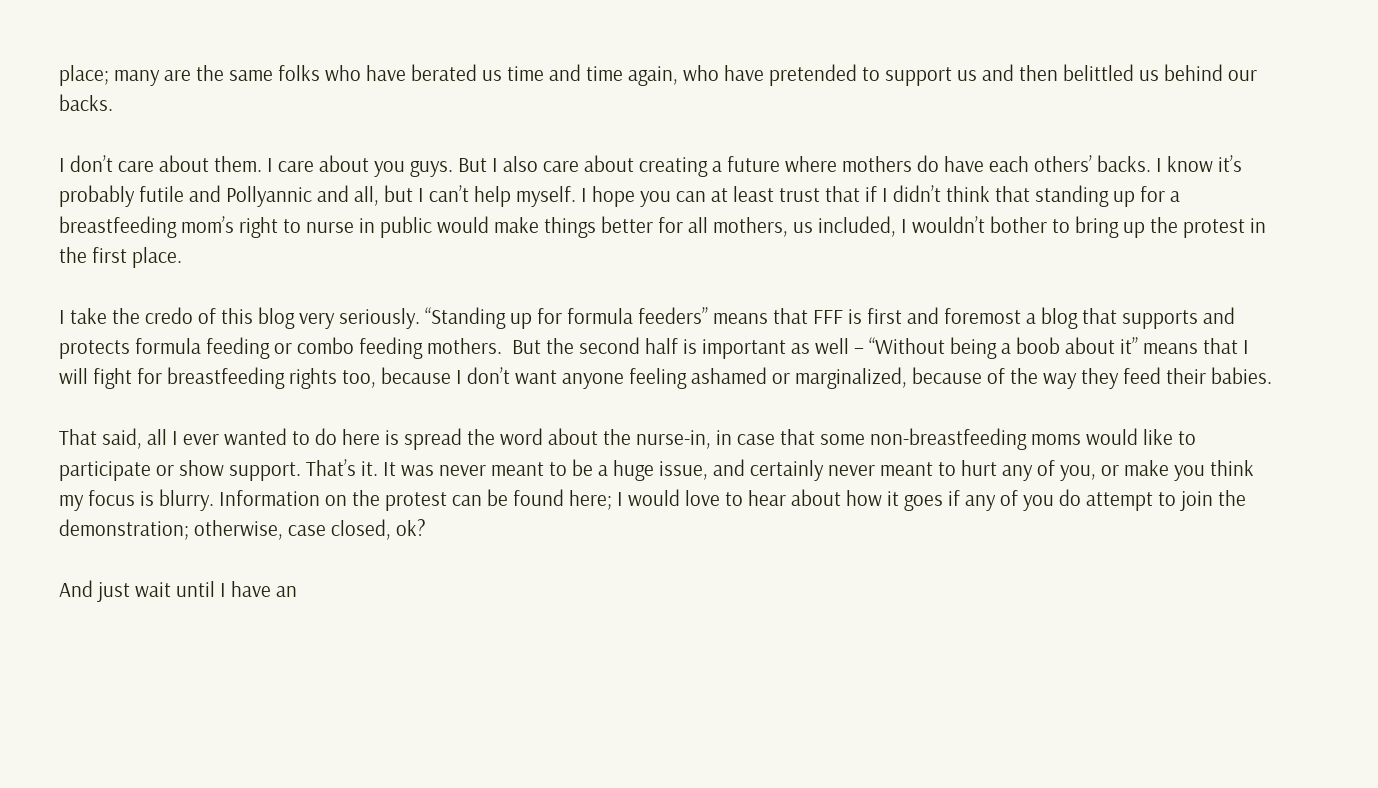place; many are the same folks who have berated us time and time again, who have pretended to support us and then belittled us behind our backs.

I don’t care about them. I care about you guys. But I also care about creating a future where mothers do have each others’ backs. I know it’s probably futile and Pollyannic and all, but I can’t help myself. I hope you can at least trust that if I didn’t think that standing up for a breastfeeding mom’s right to nurse in public would make things better for all mothers, us included, I wouldn’t bother to bring up the protest in the first place.

I take the credo of this blog very seriously. “Standing up for formula feeders” means that FFF is first and foremost a blog that supports and protects formula feeding or combo feeding mothers.  But the second half is important as well – “Without being a boob about it” means that I will fight for breastfeeding rights too, because I don’t want anyone feeling ashamed or marginalized, because of the way they feed their babies.

That said, all I ever wanted to do here is spread the word about the nurse-in, in case that some non-breastfeeding moms would like to participate or show support. That’s it. It was never meant to be a huge issue, and certainly never meant to hurt any of you, or make you think my focus is blurry. Information on the protest can be found here; I would love to hear about how it goes if any of you do attempt to join the demonstration; otherwise, case closed, ok?

And just wait until I have an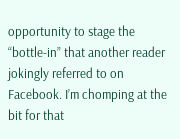opportunity to stage the “bottle-in” that another reader jokingly referred to on Facebook. I’m chomping at the bit for that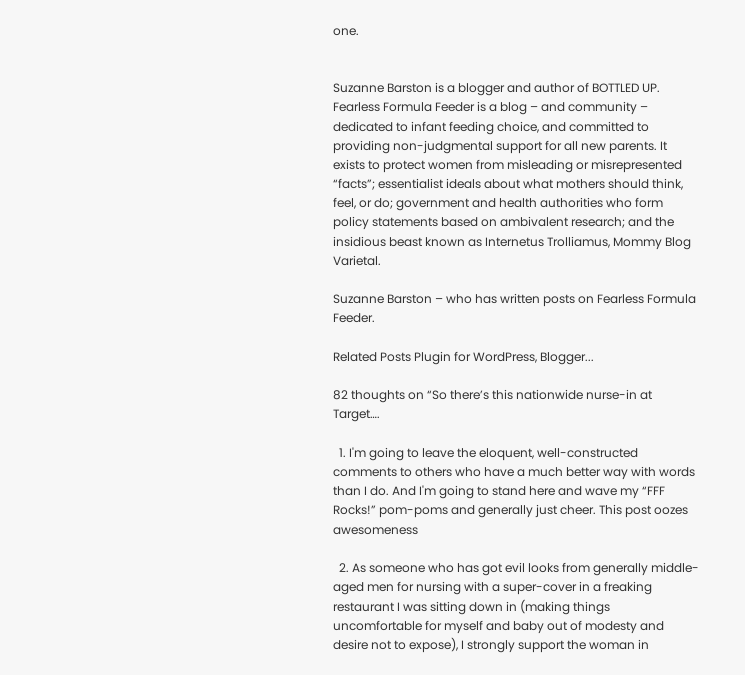one.


Suzanne Barston is a blogger and author of BOTTLED UP. Fearless Formula Feeder is a blog – and community – dedicated to infant feeding choice, and committed to providing non-judgmental support for all new parents. It exists to protect women from misleading or misrepresented “facts”; essentialist ideals about what mothers should think, feel, or do; government and health authorities who form policy statements based on ambivalent research; and the insidious beast known as Internetus Trolliamus, Mommy Blog Varietal.

Suzanne Barston – who has written posts on Fearless Formula Feeder.

Related Posts Plugin for WordPress, Blogger...

82 thoughts on “So there’s this nationwide nurse-in at Target….

  1. I'm going to leave the eloquent, well-constructed comments to others who have a much better way with words than I do. And I'm going to stand here and wave my “FFF Rocks!” pom-poms and generally just cheer. This post oozes awesomeness

  2. As someone who has got evil looks from generally middle-aged men for nursing with a super-cover in a freaking restaurant I was sitting down in (making things uncomfortable for myself and baby out of modesty and desire not to expose), I strongly support the woman in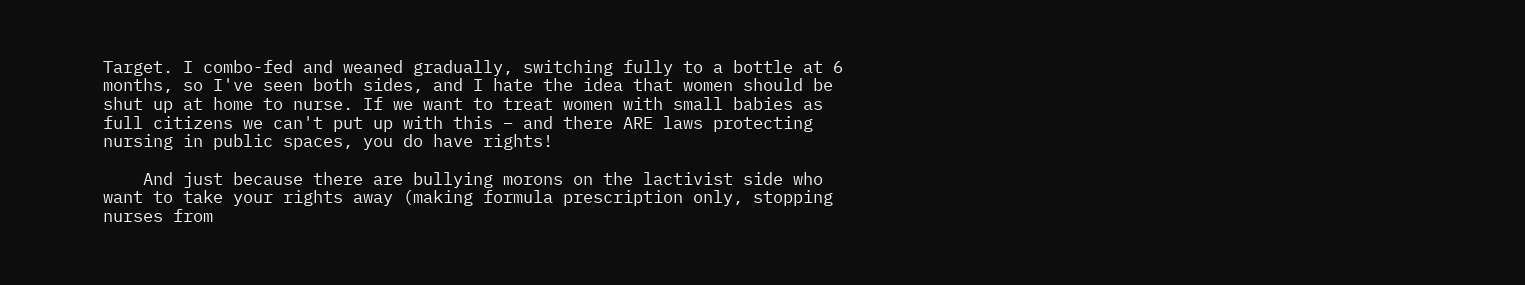Target. I combo-fed and weaned gradually, switching fully to a bottle at 6 months, so I've seen both sides, and I hate the idea that women should be shut up at home to nurse. If we want to treat women with small babies as full citizens we can't put up with this – and there ARE laws protecting nursing in public spaces, you do have rights!

    And just because there are bullying morons on the lactivist side who want to take your rights away (making formula prescription only, stopping nurses from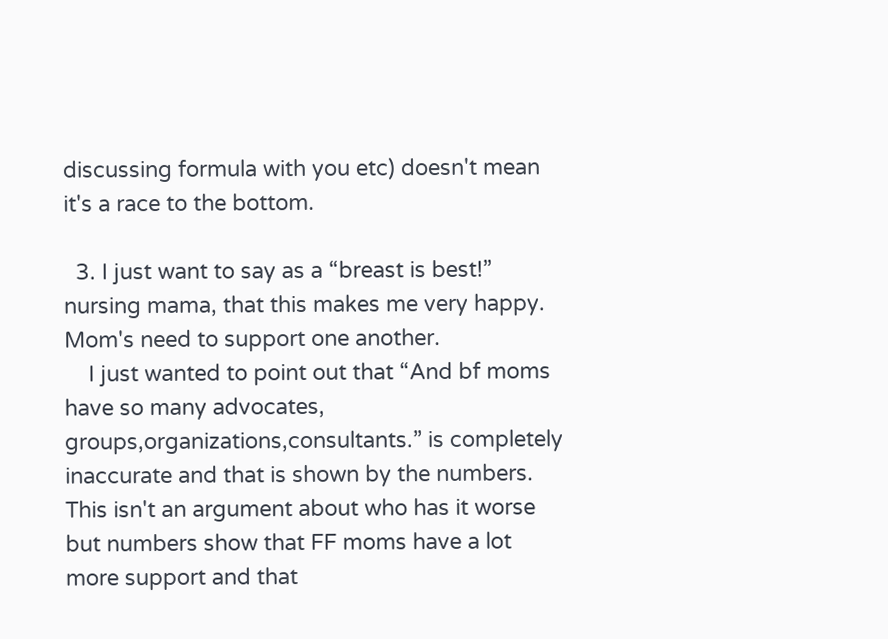discussing formula with you etc) doesn't mean it's a race to the bottom.

  3. I just want to say as a “breast is best!” nursing mama, that this makes me very happy. Mom's need to support one another.
    I just wanted to point out that “And bf moms have so many advocates, groups,organizations,consultants.” is completely inaccurate and that is shown by the numbers. This isn't an argument about who has it worse but numbers show that FF moms have a lot more support and that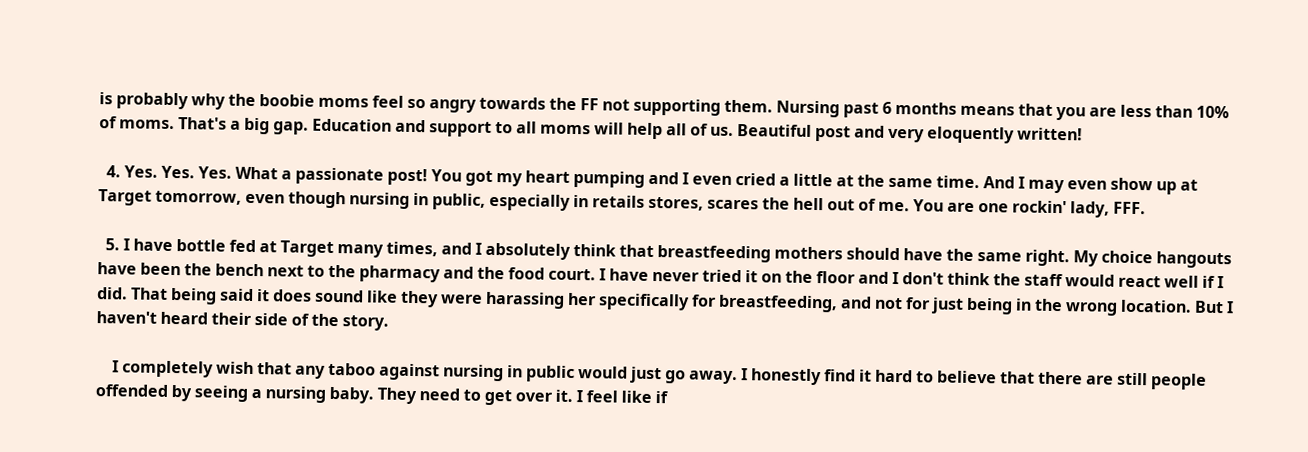is probably why the boobie moms feel so angry towards the FF not supporting them. Nursing past 6 months means that you are less than 10% of moms. That's a big gap. Education and support to all moms will help all of us. Beautiful post and very eloquently written!

  4. Yes. Yes. Yes. What a passionate post! You got my heart pumping and I even cried a little at the same time. And I may even show up at Target tomorrow, even though nursing in public, especially in retails stores, scares the hell out of me. You are one rockin' lady, FFF.

  5. I have bottle fed at Target many times, and I absolutely think that breastfeeding mothers should have the same right. My choice hangouts have been the bench next to the pharmacy and the food court. I have never tried it on the floor and I don't think the staff would react well if I did. That being said it does sound like they were harassing her specifically for breastfeeding, and not for just being in the wrong location. But I haven't heard their side of the story.

    I completely wish that any taboo against nursing in public would just go away. I honestly find it hard to believe that there are still people offended by seeing a nursing baby. They need to get over it. I feel like if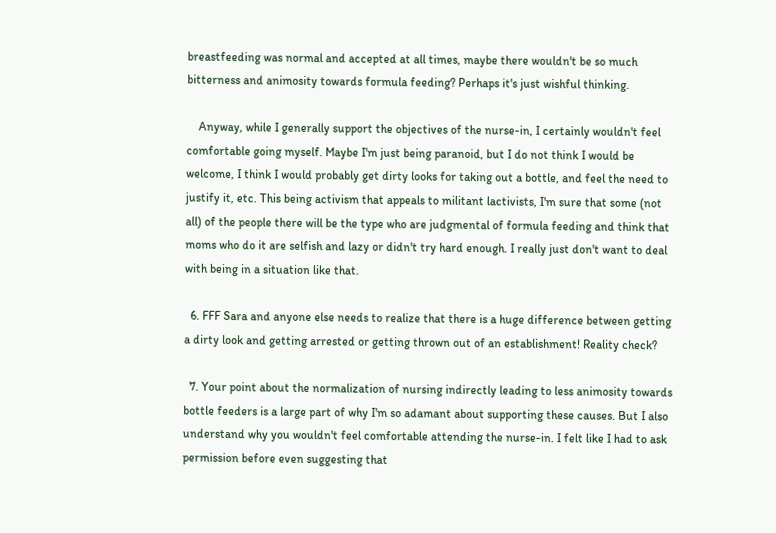breastfeeding was normal and accepted at all times, maybe there wouldn't be so much bitterness and animosity towards formula feeding? Perhaps it's just wishful thinking.

    Anyway, while I generally support the objectives of the nurse-in, I certainly wouldn't feel comfortable going myself. Maybe I'm just being paranoid, but I do not think I would be welcome, I think I would probably get dirty looks for taking out a bottle, and feel the need to justify it, etc. This being activism that appeals to militant lactivists, I'm sure that some (not all) of the people there will be the type who are judgmental of formula feeding and think that moms who do it are selfish and lazy or didn't try hard enough. I really just don't want to deal with being in a situation like that.

  6. FFF Sara and anyone else needs to realize that there is a huge difference between getting a dirty look and getting arrested or getting thrown out of an establishment! Reality check?

  7. Your point about the normalization of nursing indirectly leading to less animosity towards bottle feeders is a large part of why I'm so adamant about supporting these causes. But I also understand why you wouldn't feel comfortable attending the nurse-in. I felt like I had to ask permission before even suggesting that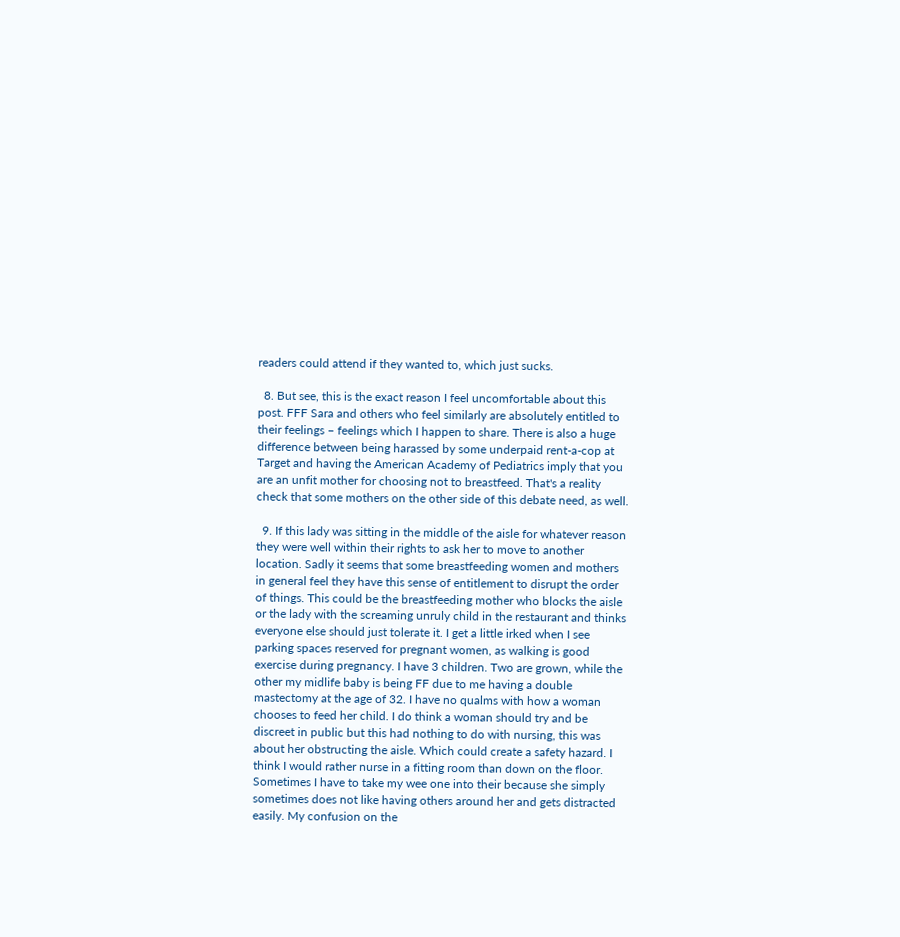readers could attend if they wanted to, which just sucks.

  8. But see, this is the exact reason I feel uncomfortable about this post. FFF Sara and others who feel similarly are absolutely entitled to their feelings – feelings which I happen to share. There is also a huge difference between being harassed by some underpaid rent-a-cop at Target and having the American Academy of Pediatrics imply that you are an unfit mother for choosing not to breastfeed. That's a reality check that some mothers on the other side of this debate need, as well.

  9. If this lady was sitting in the middle of the aisle for whatever reason they were well within their rights to ask her to move to another location. Sadly it seems that some breastfeeding women and mothers in general feel they have this sense of entitlement to disrupt the order of things. This could be the breastfeeding mother who blocks the aisle or the lady with the screaming unruly child in the restaurant and thinks everyone else should just tolerate it. I get a little irked when I see parking spaces reserved for pregnant women, as walking is good exercise during pregnancy. I have 3 children. Two are grown, while the other my midlife baby is being FF due to me having a double mastectomy at the age of 32. I have no qualms with how a woman chooses to feed her child. I do think a woman should try and be discreet in public but this had nothing to do with nursing, this was about her obstructing the aisle. Which could create a safety hazard. I think I would rather nurse in a fitting room than down on the floor. Sometimes I have to take my wee one into their because she simply sometimes does not like having others around her and gets distracted easily. My confusion on the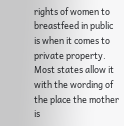rights of women to breastfeed in public is when it comes to private property. Most states allow it with the wording of the place the mother is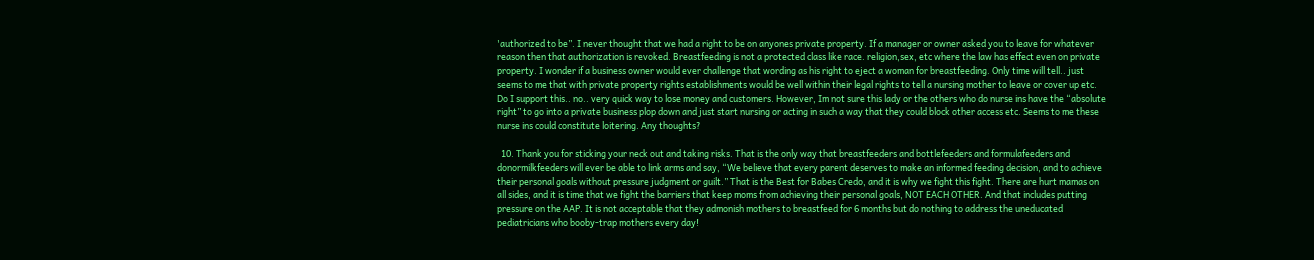'authorized to be”. I never thought that we had a right to be on anyones private property. If a manager or owner asked you to leave for whatever reason then that authorization is revoked. Breastfeeding is not a protected class like race. religion,sex, etc where the law has effect even on private property. I wonder if a business owner would ever challenge that wording as his right to eject a woman for breastfeeding. Only time will tell.. just seems to me that with private property rights establishments would be well within their legal rights to tell a nursing mother to leave or cover up etc. Do I support this.. no.. very quick way to lose money and customers. However, Im not sure this lady or the others who do nurse ins have the “absolute right” to go into a private business plop down and just start nursing or acting in such a way that they could block other access etc. Seems to me these nurse ins could constitute loitering. Any thoughts?

  10. Thank you for sticking your neck out and taking risks. That is the only way that breastfeeders and bottlefeeders and formulafeeders and donormilkfeeders will ever be able to link arms and say, “We believe that every parent deserves to make an informed feeding decision, and to achieve their personal goals without pressure judgment or guilt.” That is the Best for Babes Credo, and it is why we fight this fight. There are hurt mamas on all sides, and it is time that we fight the barriers that keep moms from achieving their personal goals, NOT EACH OTHER. And that includes putting pressure on the AAP. It is not acceptable that they admonish mothers to breastfeed for 6 months but do nothing to address the uneducated pediatricians who booby-trap mothers every day!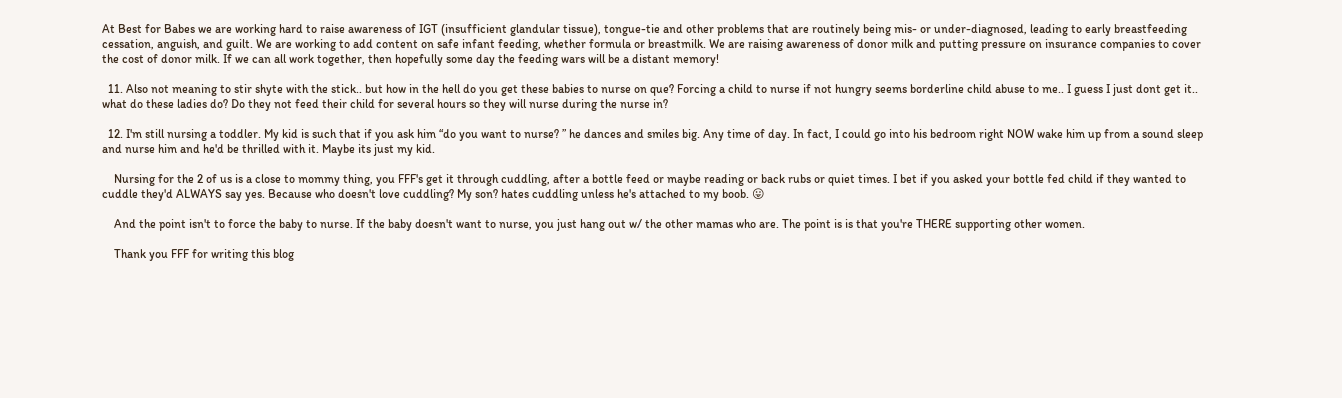At Best for Babes we are working hard to raise awareness of IGT (insufficient glandular tissue), tongue-tie and other problems that are routinely being mis- or under-diagnosed, leading to early breastfeeding cessation, anguish, and guilt. We are working to add content on safe infant feeding, whether formula or breastmilk. We are raising awareness of donor milk and putting pressure on insurance companies to cover the cost of donor milk. If we can all work together, then hopefully some day the feeding wars will be a distant memory!

  11. Also not meaning to stir shyte with the stick.. but how in the hell do you get these babies to nurse on que? Forcing a child to nurse if not hungry seems borderline child abuse to me.. I guess I just dont get it.. what do these ladies do? Do they not feed their child for several hours so they will nurse during the nurse in?

  12. I'm still nursing a toddler. My kid is such that if you ask him “do you want to nurse? ” he dances and smiles big. Any time of day. In fact, I could go into his bedroom right NOW wake him up from a sound sleep and nurse him and he'd be thrilled with it. Maybe its just my kid.

    Nursing for the 2 of us is a close to mommy thing, you FFF's get it through cuddling, after a bottle feed or maybe reading or back rubs or quiet times. I bet if you asked your bottle fed child if they wanted to cuddle they'd ALWAYS say yes. Because who doesn't love cuddling? My son? hates cuddling unless he's attached to my boob. 😛

    And the point isn't to force the baby to nurse. If the baby doesn't want to nurse, you just hang out w/ the other mamas who are. The point is is that you're THERE supporting other women.

    Thank you FFF for writing this blog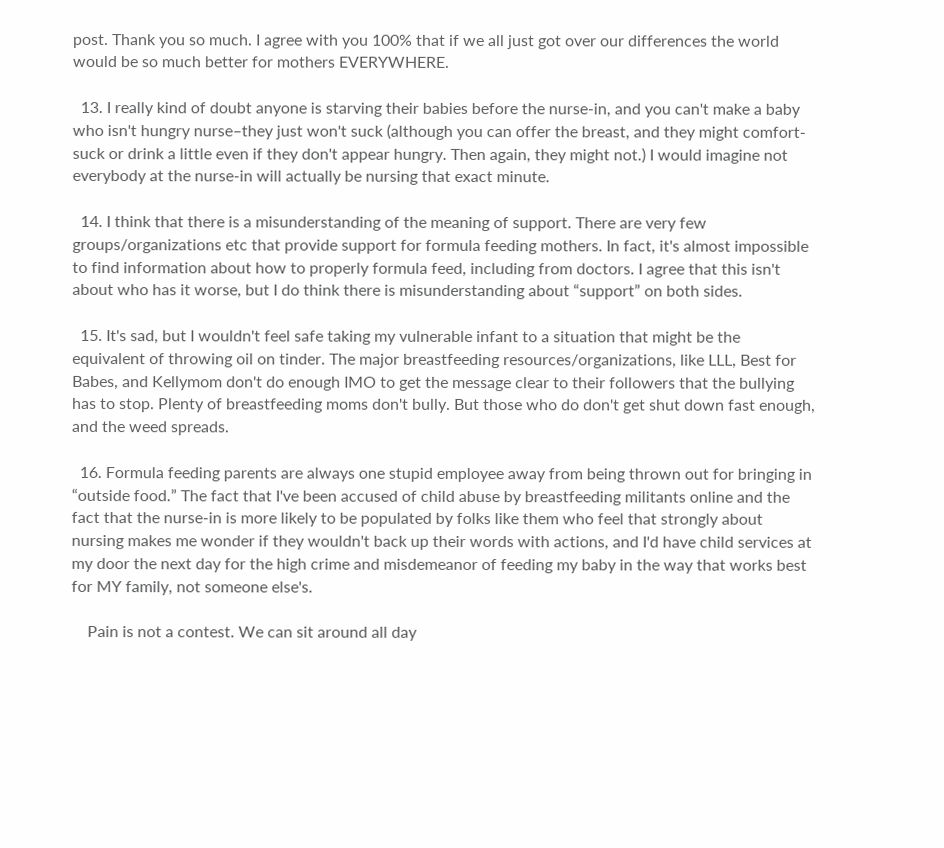post. Thank you so much. I agree with you 100% that if we all just got over our differences the world would be so much better for mothers EVERYWHERE.

  13. I really kind of doubt anyone is starving their babies before the nurse-in, and you can't make a baby who isn't hungry nurse–they just won't suck (although you can offer the breast, and they might comfort-suck or drink a little even if they don't appear hungry. Then again, they might not.) I would imagine not everybody at the nurse-in will actually be nursing that exact minute.

  14. I think that there is a misunderstanding of the meaning of support. There are very few groups/organizations etc that provide support for formula feeding mothers. In fact, it's almost impossible to find information about how to properly formula feed, including from doctors. I agree that this isn't about who has it worse, but I do think there is misunderstanding about “support” on both sides.

  15. It's sad, but I wouldn't feel safe taking my vulnerable infant to a situation that might be the equivalent of throwing oil on tinder. The major breastfeeding resources/organizations, like LLL, Best for Babes, and Kellymom don't do enough IMO to get the message clear to their followers that the bullying has to stop. Plenty of breastfeeding moms don't bully. But those who do don't get shut down fast enough, and the weed spreads.

  16. Formula feeding parents are always one stupid employee away from being thrown out for bringing in “outside food.” The fact that I've been accused of child abuse by breastfeeding militants online and the fact that the nurse-in is more likely to be populated by folks like them who feel that strongly about nursing makes me wonder if they wouldn't back up their words with actions, and I'd have child services at my door the next day for the high crime and misdemeanor of feeding my baby in the way that works best for MY family, not someone else's.

    Pain is not a contest. We can sit around all day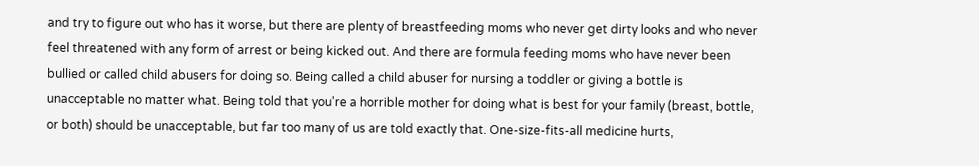and try to figure out who has it worse, but there are plenty of breastfeeding moms who never get dirty looks and who never feel threatened with any form of arrest or being kicked out. And there are formula feeding moms who have never been bullied or called child abusers for doing so. Being called a child abuser for nursing a toddler or giving a bottle is unacceptable no matter what. Being told that you're a horrible mother for doing what is best for your family (breast, bottle, or both) should be unacceptable, but far too many of us are told exactly that. One-size-fits-all medicine hurts,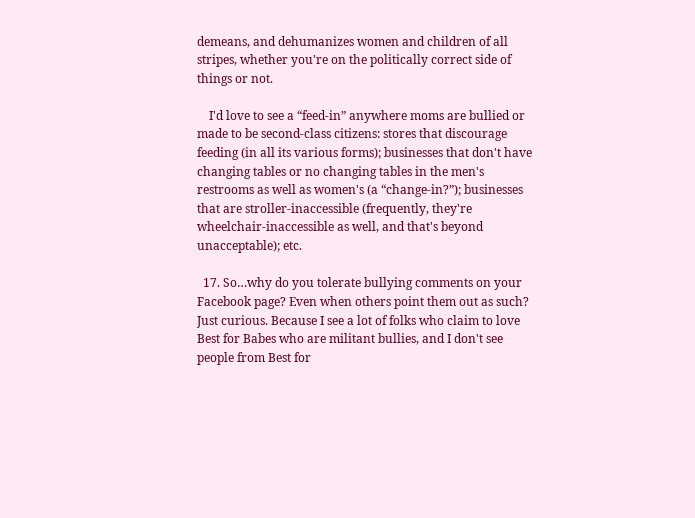demeans, and dehumanizes women and children of all stripes, whether you're on the politically correct side of things or not.

    I'd love to see a “feed-in” anywhere moms are bullied or made to be second-class citizens: stores that discourage feeding (in all its various forms); businesses that don't have changing tables or no changing tables in the men's restrooms as well as women's (a “change-in?”); businesses that are stroller-inaccessible (frequently, they're wheelchair-inaccessible as well, and that's beyond unacceptable); etc.

  17. So…why do you tolerate bullying comments on your Facebook page? Even when others point them out as such? Just curious. Because I see a lot of folks who claim to love Best for Babes who are militant bullies, and I don't see people from Best for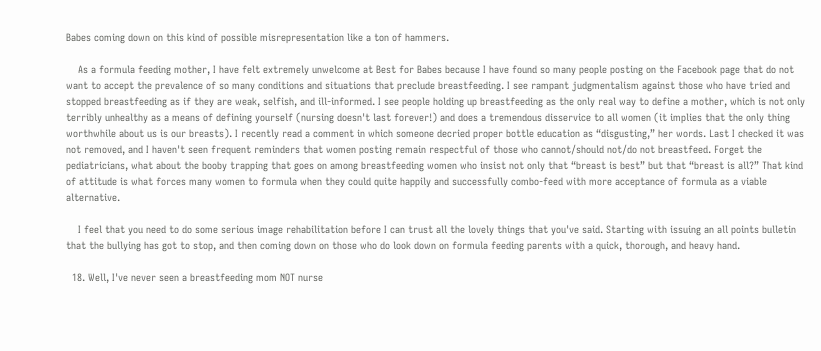Babes coming down on this kind of possible misrepresentation like a ton of hammers.

    As a formula feeding mother, I have felt extremely unwelcome at Best for Babes because I have found so many people posting on the Facebook page that do not want to accept the prevalence of so many conditions and situations that preclude breastfeeding. I see rampant judgmentalism against those who have tried and stopped breastfeeding as if they are weak, selfish, and ill-informed. I see people holding up breastfeeding as the only real way to define a mother, which is not only terribly unhealthy as a means of defining yourself (nursing doesn't last forever!) and does a tremendous disservice to all women (it implies that the only thing worthwhile about us is our breasts). I recently read a comment in which someone decried proper bottle education as “disgusting,” her words. Last I checked it was not removed, and I haven't seen frequent reminders that women posting remain respectful of those who cannot/should not/do not breastfeed. Forget the pediatricians, what about the booby trapping that goes on among breastfeeding women who insist not only that “breast is best” but that “breast is all?” That kind of attitude is what forces many women to formula when they could quite happily and successfully combo-feed with more acceptance of formula as a viable alternative.

    I feel that you need to do some serious image rehabilitation before I can trust all the lovely things that you've said. Starting with issuing an all points bulletin that the bullying has got to stop, and then coming down on those who do look down on formula feeding parents with a quick, thorough, and heavy hand.

  18. Well, I've never seen a breastfeeding mom NOT nurse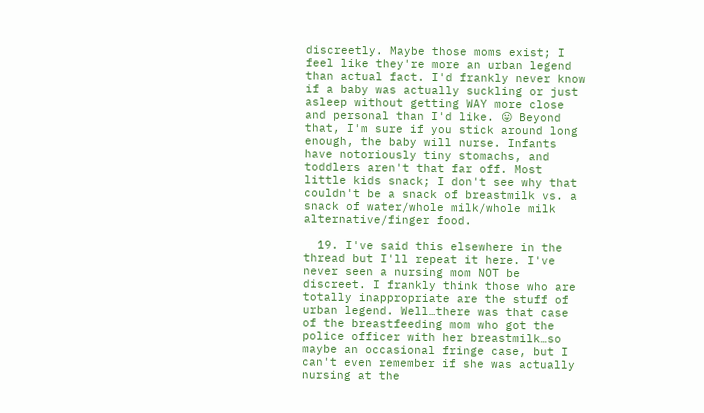discreetly. Maybe those moms exist; I feel like they're more an urban legend than actual fact. I'd frankly never know if a baby was actually suckling or just asleep without getting WAY more close and personal than I'd like. 😛 Beyond that, I'm sure if you stick around long enough, the baby will nurse. Infants have notoriously tiny stomachs, and toddlers aren't that far off. Most little kids snack; I don't see why that couldn't be a snack of breastmilk vs. a snack of water/whole milk/whole milk alternative/finger food.

  19. I've said this elsewhere in the thread but I'll repeat it here. I've never seen a nursing mom NOT be discreet. I frankly think those who are totally inappropriate are the stuff of urban legend. Well…there was that case of the breastfeeding mom who got the police officer with her breastmilk…so maybe an occasional fringe case, but I can't even remember if she was actually nursing at the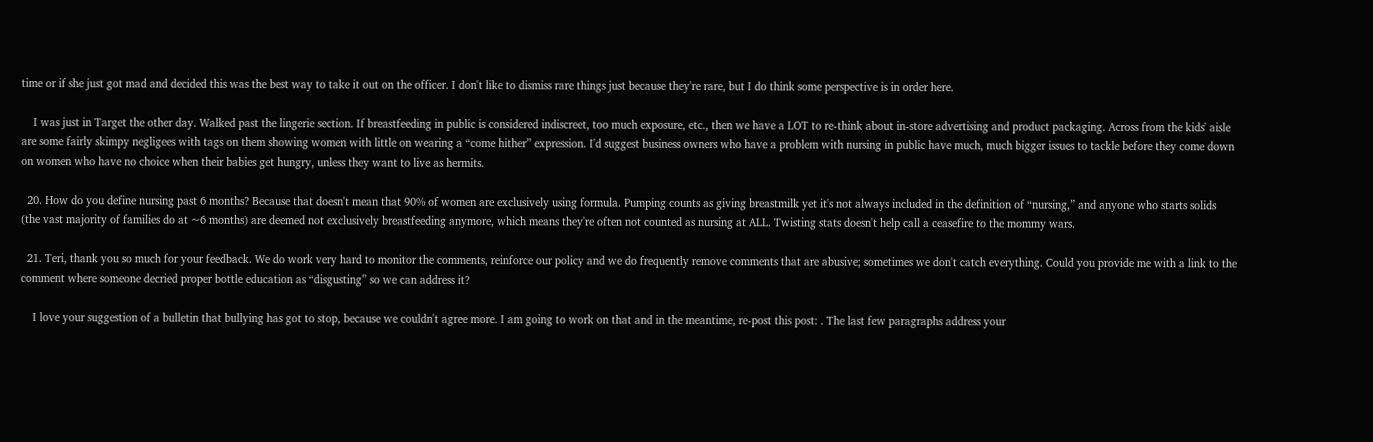time or if she just got mad and decided this was the best way to take it out on the officer. I don't like to dismiss rare things just because they're rare, but I do think some perspective is in order here.

    I was just in Target the other day. Walked past the lingerie section. If breastfeeding in public is considered indiscreet, too much exposure, etc., then we have a LOT to re-think about in-store advertising and product packaging. Across from the kids' aisle are some fairly skimpy negligees with tags on them showing women with little on wearing a “come hither” expression. I'd suggest business owners who have a problem with nursing in public have much, much bigger issues to tackle before they come down on women who have no choice when their babies get hungry, unless they want to live as hermits.

  20. How do you define nursing past 6 months? Because that doesn't mean that 90% of women are exclusively using formula. Pumping counts as giving breastmilk yet it's not always included in the definition of “nursing,” and anyone who starts solids (the vast majority of families do at ~6 months) are deemed not exclusively breastfeeding anymore, which means they're often not counted as nursing at ALL. Twisting stats doesn't help call a ceasefire to the mommy wars.

  21. Teri, thank you so much for your feedback. We do work very hard to monitor the comments, reinforce our policy and we do frequently remove comments that are abusive; sometimes we don't catch everything. Could you provide me with a link to the comment where someone decried proper bottle education as “disgusting” so we can address it?

    I love your suggestion of a bulletin that bullying has got to stop, because we couldn't agree more. I am going to work on that and in the meantime, re-post this post: . The last few paragraphs address your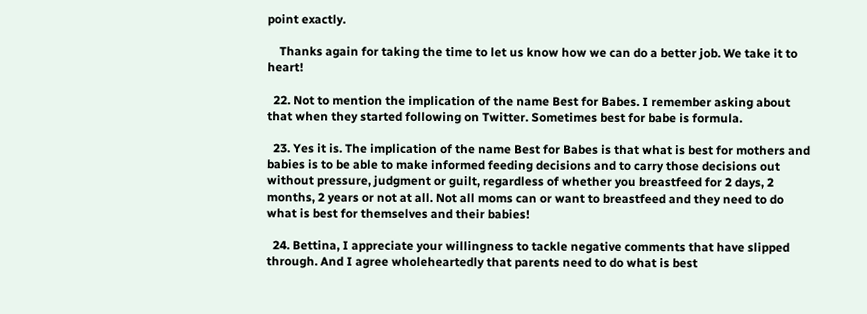point exactly.

    Thanks again for taking the time to let us know how we can do a better job. We take it to heart!

  22. Not to mention the implication of the name Best for Babes. I remember asking about that when they started following on Twitter. Sometimes best for babe is formula.

  23. Yes it is. The implication of the name Best for Babes is that what is best for mothers and babies is to be able to make informed feeding decisions and to carry those decisions out without pressure, judgment or guilt, regardless of whether you breastfeed for 2 days, 2 months, 2 years or not at all. Not all moms can or want to breastfeed and they need to do what is best for themselves and their babies!

  24. Bettina, I appreciate your willingness to tackle negative comments that have slipped through. And I agree wholeheartedly that parents need to do what is best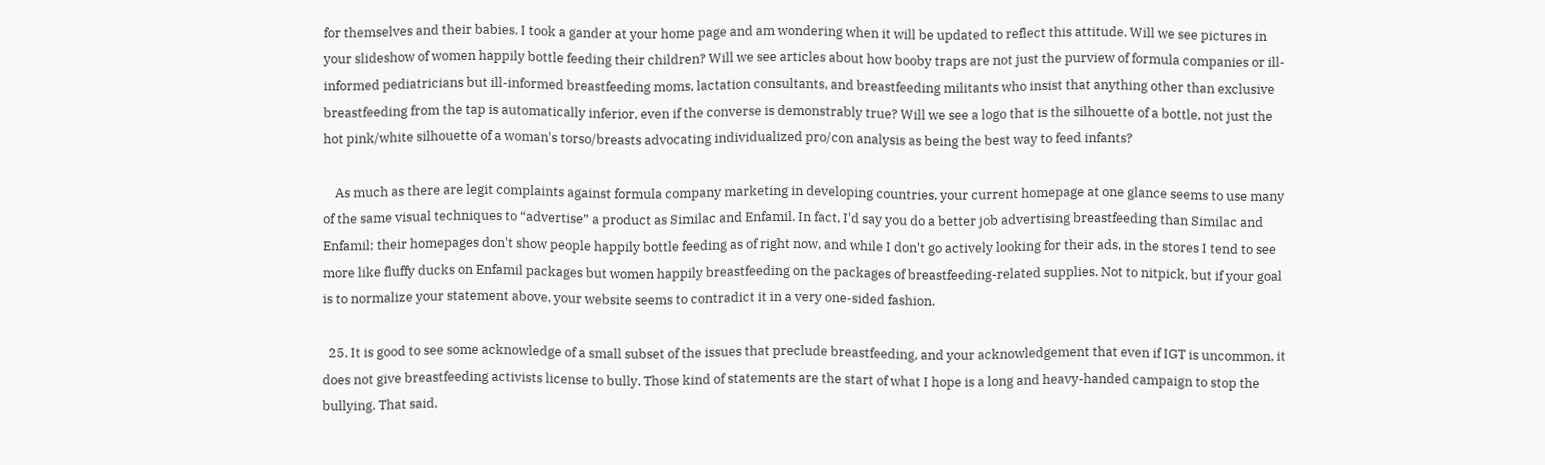for themselves and their babies. I took a gander at your home page and am wondering when it will be updated to reflect this attitude. Will we see pictures in your slideshow of women happily bottle feeding their children? Will we see articles about how booby traps are not just the purview of formula companies or ill-informed pediatricians but ill-informed breastfeeding moms, lactation consultants, and breastfeeding militants who insist that anything other than exclusive breastfeeding from the tap is automatically inferior, even if the converse is demonstrably true? Will we see a logo that is the silhouette of a bottle, not just the hot pink/white silhouette of a woman's torso/breasts advocating individualized pro/con analysis as being the best way to feed infants?

    As much as there are legit complaints against formula company marketing in developing countries, your current homepage at one glance seems to use many of the same visual techniques to “advertise” a product as Similac and Enfamil. In fact, I'd say you do a better job advertising breastfeeding than Similac and Enfamil; their homepages don't show people happily bottle feeding as of right now, and while I don't go actively looking for their ads, in the stores I tend to see more like fluffy ducks on Enfamil packages but women happily breastfeeding on the packages of breastfeeding-related supplies. Not to nitpick, but if your goal is to normalize your statement above, your website seems to contradict it in a very one-sided fashion.

  25. It is good to see some acknowledge of a small subset of the issues that preclude breastfeeding, and your acknowledgement that even if IGT is uncommon, it does not give breastfeeding activists license to bully. Those kind of statements are the start of what I hope is a long and heavy-handed campaign to stop the bullying. That said,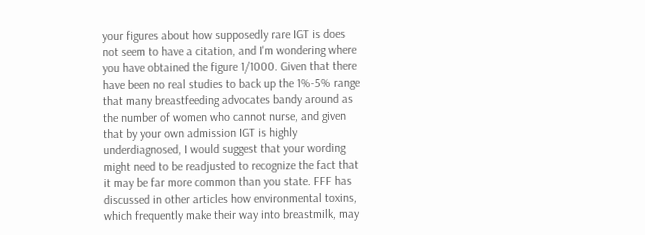your figures about how supposedly rare IGT is does not seem to have a citation, and I'm wondering where you have obtained the figure 1/1000. Given that there have been no real studies to back up the 1%-5% range that many breastfeeding advocates bandy around as the number of women who cannot nurse, and given that by your own admission IGT is highly underdiagnosed, I would suggest that your wording might need to be readjusted to recognize the fact that it may be far more common than you state. FFF has discussed in other articles how environmental toxins, which frequently make their way into breastmilk, may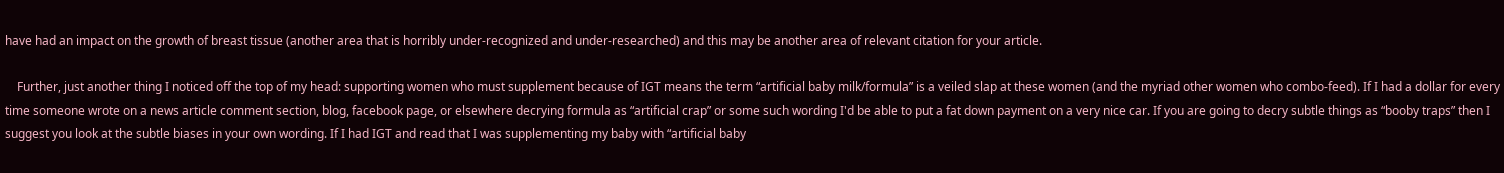have had an impact on the growth of breast tissue (another area that is horribly under-recognized and under-researched) and this may be another area of relevant citation for your article.

    Further, just another thing I noticed off the top of my head: supporting women who must supplement because of IGT means the term “artificial baby milk/formula” is a veiled slap at these women (and the myriad other women who combo-feed). If I had a dollar for every time someone wrote on a news article comment section, blog, facebook page, or elsewhere decrying formula as “artificial crap” or some such wording I'd be able to put a fat down payment on a very nice car. If you are going to decry subtle things as “booby traps” then I suggest you look at the subtle biases in your own wording. If I had IGT and read that I was supplementing my baby with “artificial baby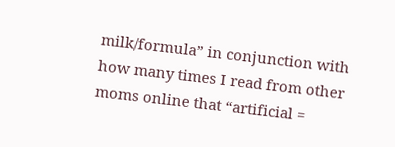milk/formula” in conjunction with how many times I read from other moms online that “artificial =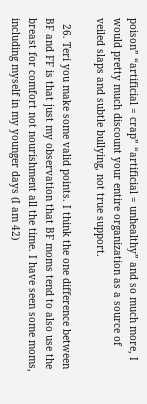poison” “artificial = crap” “artificial = unhealthy” and so much more, I would pretty much discount your entire organization as a source of veiled slaps and subtle bullying, not true support.

  26. Teri you make some valid points. I think the one difference between BF and FF is that just my observation that BF moms tend to also use the breast for comfort not nourishment all the time. I have seen some moms, including myself in my younger days (I am 42)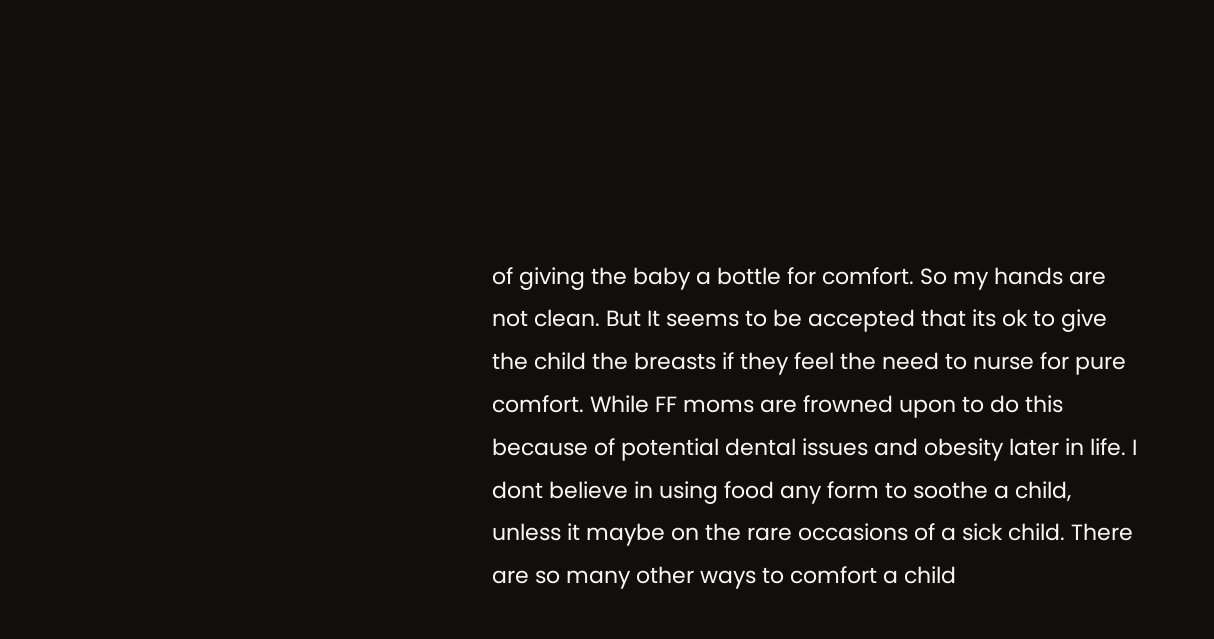of giving the baby a bottle for comfort. So my hands are not clean. But It seems to be accepted that its ok to give the child the breasts if they feel the need to nurse for pure comfort. While FF moms are frowned upon to do this because of potential dental issues and obesity later in life. I dont believe in using food any form to soothe a child, unless it maybe on the rare occasions of a sick child. There are so many other ways to comfort a child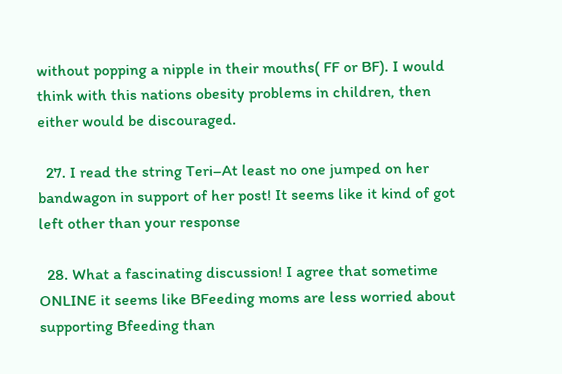without popping a nipple in their mouths( FF or BF). I would think with this nations obesity problems in children, then either would be discouraged.

  27. I read the string Teri–At least no one jumped on her bandwagon in support of her post! It seems like it kind of got left other than your response

  28. What a fascinating discussion! I agree that sometime ONLINE it seems like BFeeding moms are less worried about supporting Bfeeding than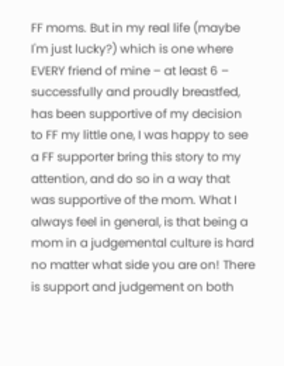FF moms. But in my real life (maybe I'm just lucky?) which is one where EVERY friend of mine – at least 6 – successfully and proudly breastfed, has been supportive of my decision to FF my little one, I was happy to see a FF supporter bring this story to my attention, and do so in a way that was supportive of the mom. What I always feel in general, is that being a mom in a judgemental culture is hard no matter what side you are on! There is support and judgement on both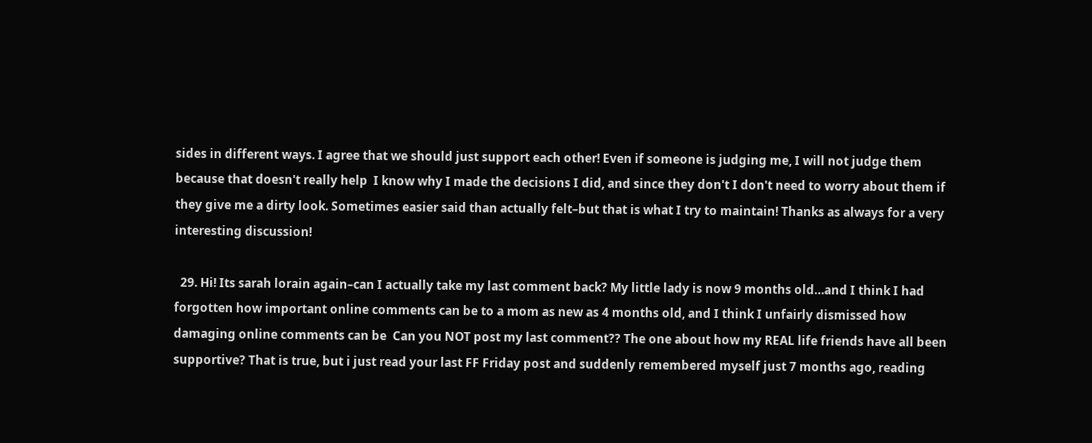sides in different ways. I agree that we should just support each other! Even if someone is judging me, I will not judge them because that doesn't really help  I know why I made the decisions I did, and since they don't I don't need to worry about them if they give me a dirty look. Sometimes easier said than actually felt–but that is what I try to maintain! Thanks as always for a very interesting discussion!

  29. Hi! Its sarah lorain again–can I actually take my last comment back? My little lady is now 9 months old…and I think I had forgotten how important online comments can be to a mom as new as 4 months old, and I think I unfairly dismissed how damaging online comments can be  Can you NOT post my last comment?? The one about how my REAL life friends have all been supportive? That is true, but i just read your last FF Friday post and suddenly remembered myself just 7 months ago, reading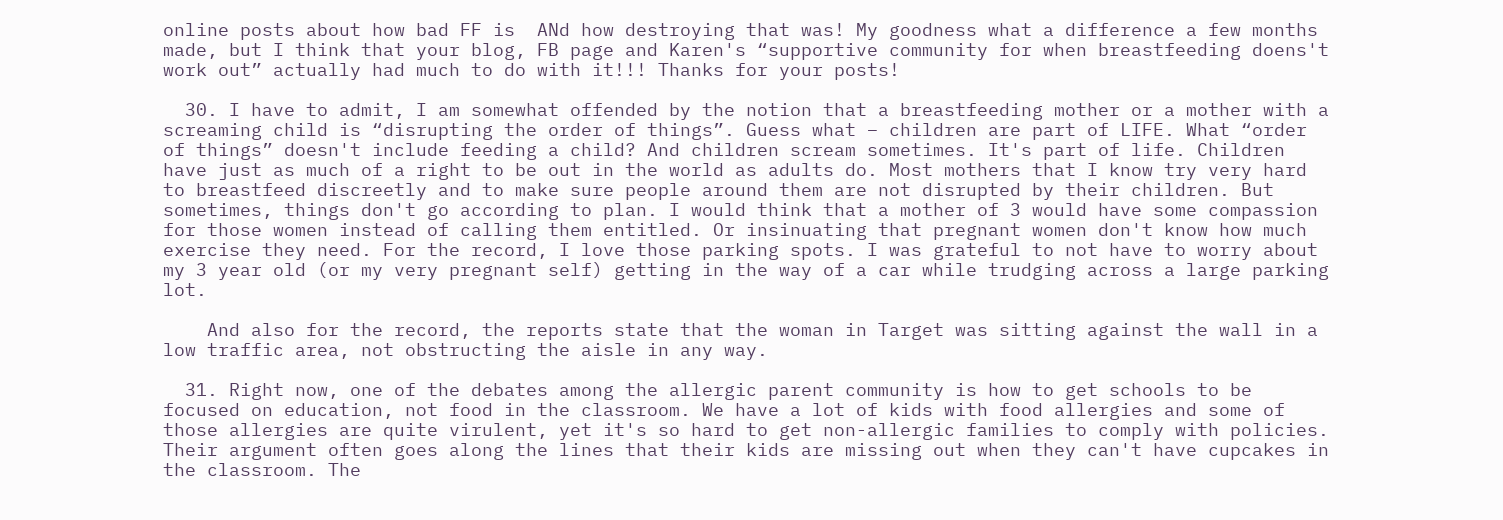online posts about how bad FF is  ANd how destroying that was! My goodness what a difference a few months made, but I think that your blog, FB page and Karen's “supportive community for when breastfeeding doens't work out” actually had much to do with it!!! Thanks for your posts!

  30. I have to admit, I am somewhat offended by the notion that a breastfeeding mother or a mother with a screaming child is “disrupting the order of things”. Guess what – children are part of LIFE. What “order of things” doesn't include feeding a child? And children scream sometimes. It's part of life. Children have just as much of a right to be out in the world as adults do. Most mothers that I know try very hard to breastfeed discreetly and to make sure people around them are not disrupted by their children. But sometimes, things don't go according to plan. I would think that a mother of 3 would have some compassion for those women instead of calling them entitled. Or insinuating that pregnant women don't know how much exercise they need. For the record, I love those parking spots. I was grateful to not have to worry about my 3 year old (or my very pregnant self) getting in the way of a car while trudging across a large parking lot.

    And also for the record, the reports state that the woman in Target was sitting against the wall in a low traffic area, not obstructing the aisle in any way.

  31. Right now, one of the debates among the allergic parent community is how to get schools to be focused on education, not food in the classroom. We have a lot of kids with food allergies and some of those allergies are quite virulent, yet it's so hard to get non-allergic families to comply with policies. Their argument often goes along the lines that their kids are missing out when they can't have cupcakes in the classroom. The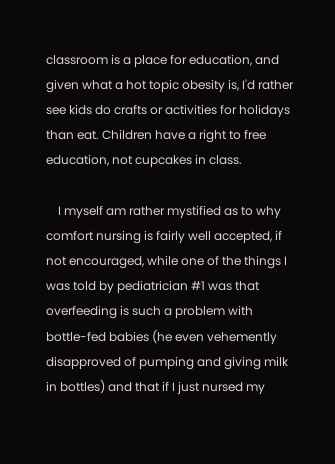classroom is a place for education, and given what a hot topic obesity is, I'd rather see kids do crafts or activities for holidays than eat. Children have a right to free education, not cupcakes in class.

    I myself am rather mystified as to why comfort nursing is fairly well accepted, if not encouraged, while one of the things I was told by pediatrician #1 was that overfeeding is such a problem with bottle-fed babies (he even vehemently disapproved of pumping and giving milk in bottles) and that if I just nursed my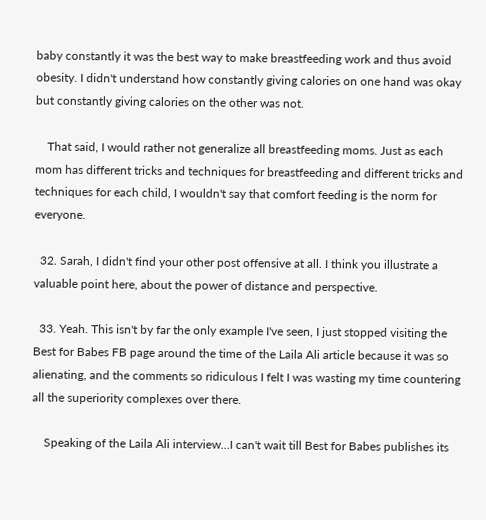baby constantly it was the best way to make breastfeeding work and thus avoid obesity. I didn't understand how constantly giving calories on one hand was okay but constantly giving calories on the other was not.

    That said, I would rather not generalize all breastfeeding moms. Just as each mom has different tricks and techniques for breastfeeding and different tricks and techniques for each child, I wouldn't say that comfort feeding is the norm for everyone.

  32. Sarah, I didn't find your other post offensive at all. I think you illustrate a valuable point here, about the power of distance and perspective.

  33. Yeah. This isn't by far the only example I've seen, I just stopped visiting the Best for Babes FB page around the time of the Laila Ali article because it was so alienating, and the comments so ridiculous I felt I was wasting my time countering all the superiority complexes over there.

    Speaking of the Laila Ali interview…I can't wait till Best for Babes publishes its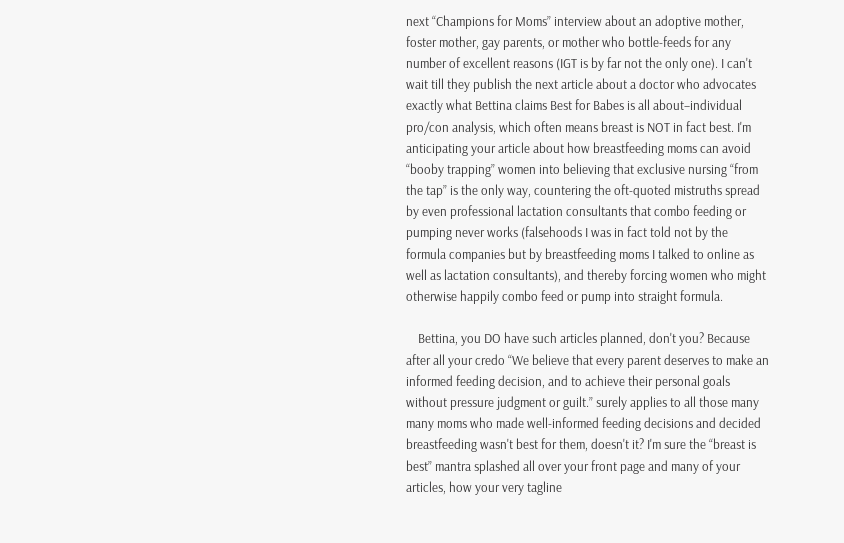next “Champions for Moms” interview about an adoptive mother, foster mother, gay parents, or mother who bottle-feeds for any number of excellent reasons (IGT is by far not the only one). I can't wait till they publish the next article about a doctor who advocates exactly what Bettina claims Best for Babes is all about–individual pro/con analysis, which often means breast is NOT in fact best. I'm anticipating your article about how breastfeeding moms can avoid “booby trapping” women into believing that exclusive nursing “from the tap” is the only way, countering the oft-quoted mistruths spread by even professional lactation consultants that combo feeding or pumping never works (falsehoods I was in fact told not by the formula companies but by breastfeeding moms I talked to online as well as lactation consultants), and thereby forcing women who might otherwise happily combo feed or pump into straight formula.

    Bettina, you DO have such articles planned, don't you? Because after all your credo “We believe that every parent deserves to make an informed feeding decision, and to achieve their personal goals without pressure judgment or guilt.” surely applies to all those many many moms who made well-informed feeding decisions and decided breastfeeding wasn't best for them, doesn't it? I'm sure the “breast is best” mantra splashed all over your front page and many of your articles, how your very tagline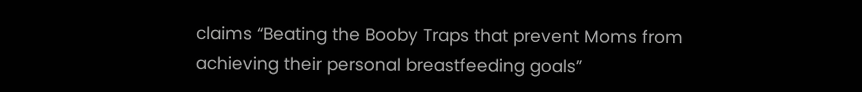claims “Beating the Booby Traps that prevent Moms from achieving their personal breastfeeding goals”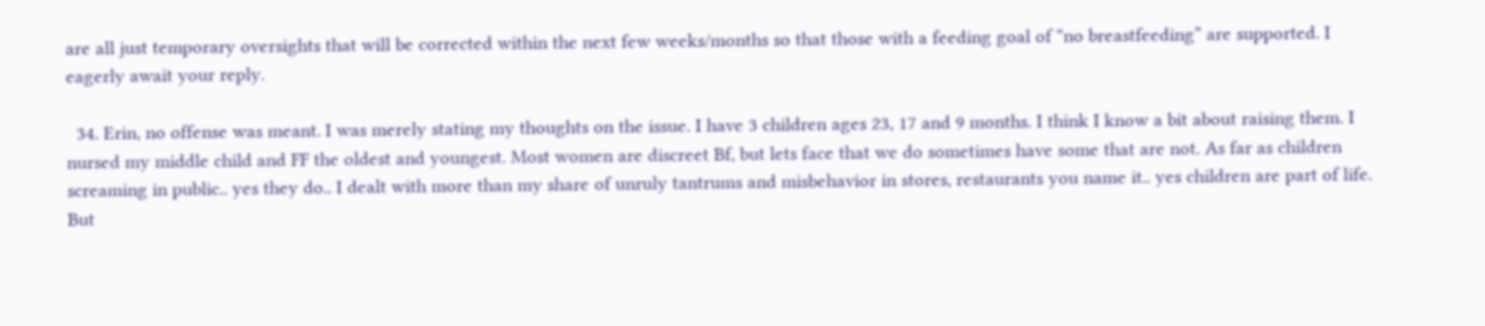are all just temporary oversights that will be corrected within the next few weeks/months so that those with a feeding goal of “no breastfeeding” are supported. I eagerly await your reply.

  34. Erin, no offense was meant. I was merely stating my thoughts on the issue. I have 3 children ages 23, 17 and 9 months. I think I know a bit about raising them. I nursed my middle child and FF the oldest and youngest. Most women are discreet Bf, but lets face that we do sometimes have some that are not. As far as children screaming in public.. yes they do.. I dealt with more than my share of unruly tantrums and misbehavior in stores, restaurants you name it.. yes children are part of life. But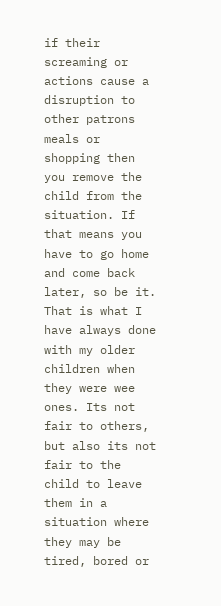if their screaming or actions cause a disruption to other patrons meals or shopping then you remove the child from the situation. If that means you have to go home and come back later, so be it. That is what I have always done with my older children when they were wee ones. Its not fair to others, but also its not fair to the child to leave them in a situation where they may be tired, bored or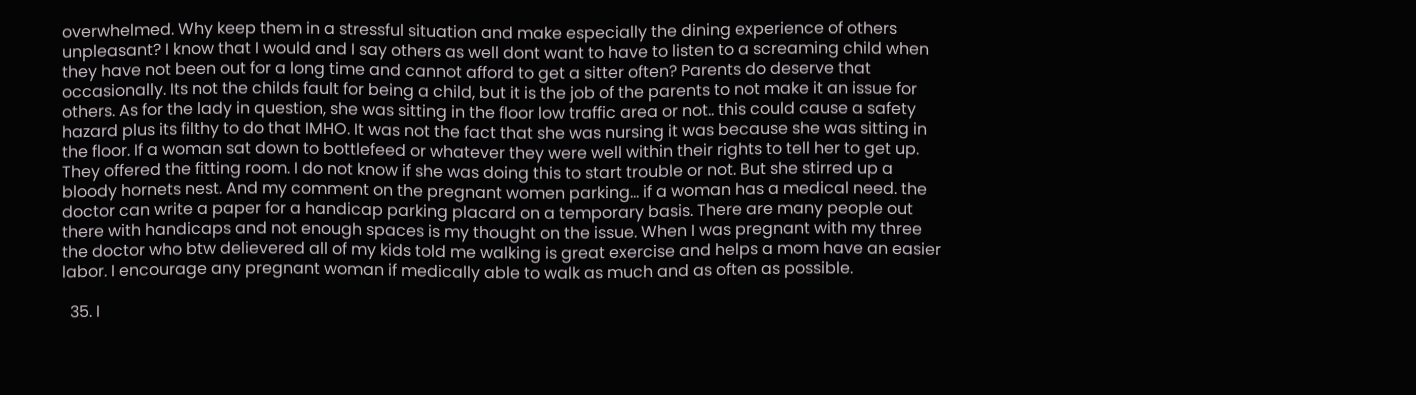overwhelmed. Why keep them in a stressful situation and make especially the dining experience of others unpleasant? I know that I would and I say others as well dont want to have to listen to a screaming child when they have not been out for a long time and cannot afford to get a sitter often? Parents do deserve that occasionally. Its not the childs fault for being a child, but it is the job of the parents to not make it an issue for others. As for the lady in question, she was sitting in the floor low traffic area or not.. this could cause a safety hazard plus its filthy to do that IMHO. It was not the fact that she was nursing it was because she was sitting in the floor. If a woman sat down to bottlefeed or whatever they were well within their rights to tell her to get up. They offered the fitting room. I do not know if she was doing this to start trouble or not. But she stirred up a bloody hornets nest. And my comment on the pregnant women parking… if a woman has a medical need. the doctor can write a paper for a handicap parking placard on a temporary basis. There are many people out there with handicaps and not enough spaces is my thought on the issue. When I was pregnant with my three the doctor who btw delievered all of my kids told me walking is great exercise and helps a mom have an easier labor. I encourage any pregnant woman if medically able to walk as much and as often as possible.

  35. I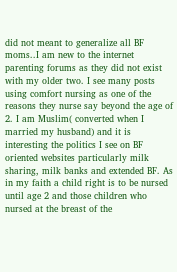did not meant to generalize all BF moms..I am new to the internet parenting forums as they did not exist with my older two. I see many posts using comfort nursing as one of the reasons they nurse say beyond the age of 2. I am Muslim( converted when I married my husband) and it is interesting the politics I see on BF oriented websites particularly milk sharing, milk banks and extended BF. As in my faith a child right is to be nursed until age 2 and those children who nursed at the breast of the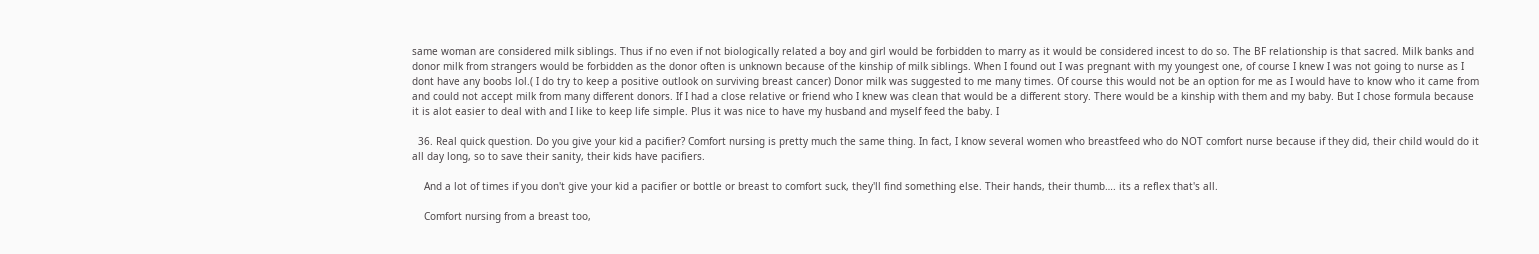same woman are considered milk siblings. Thus if no even if not biologically related a boy and girl would be forbidden to marry as it would be considered incest to do so. The BF relationship is that sacred. Milk banks and donor milk from strangers would be forbidden as the donor often is unknown because of the kinship of milk siblings. When I found out I was pregnant with my youngest one, of course I knew I was not going to nurse as I dont have any boobs lol.( I do try to keep a positive outlook on surviving breast cancer) Donor milk was suggested to me many times. Of course this would not be an option for me as I would have to know who it came from and could not accept milk from many different donors. If I had a close relative or friend who I knew was clean that would be a different story. There would be a kinship with them and my baby. But I chose formula because it is alot easier to deal with and I like to keep life simple. Plus it was nice to have my husband and myself feed the baby. I

  36. Real quick question. Do you give your kid a pacifier? Comfort nursing is pretty much the same thing. In fact, I know several women who breastfeed who do NOT comfort nurse because if they did, their child would do it all day long, so to save their sanity, their kids have pacifiers.

    And a lot of times if you don't give your kid a pacifier or bottle or breast to comfort suck, they'll find something else. Their hands, their thumb…. its a reflex that's all.

    Comfort nursing from a breast too,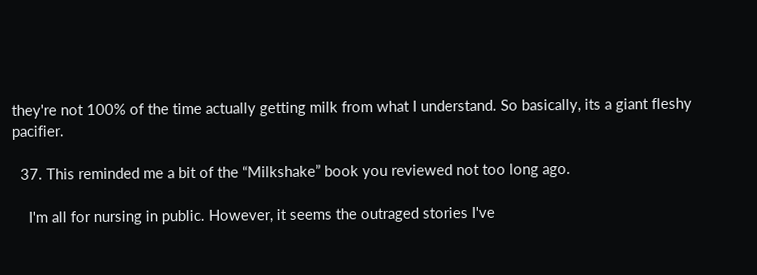they're not 100% of the time actually getting milk from what I understand. So basically, its a giant fleshy pacifier.

  37. This reminded me a bit of the “Milkshake” book you reviewed not too long ago.

    I'm all for nursing in public. However, it seems the outraged stories I've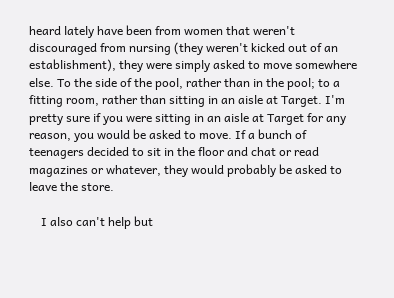heard lately have been from women that weren't discouraged from nursing (they weren't kicked out of an establishment), they were simply asked to move somewhere else. To the side of the pool, rather than in the pool; to a fitting room, rather than sitting in an aisle at Target. I'm pretty sure if you were sitting in an aisle at Target for any reason, you would be asked to move. If a bunch of teenagers decided to sit in the floor and chat or read magazines or whatever, they would probably be asked to leave the store.

    I also can't help but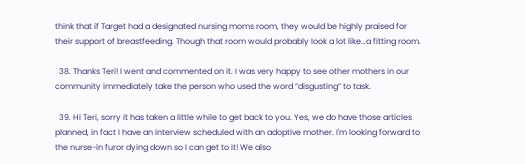think that if Target had a designated nursing moms room, they would be highly praised for their support of breastfeeding. Though that room would probably look a lot like…a fitting room.

  38. Thanks Teri! I went and commented on it. I was very happy to see other mothers in our community immediately take the person who used the word “disgusting” to task.

  39. Hi Teri, sorry it has taken a little while to get back to you. Yes, we do have those articles planned, in fact I have an interview scheduled with an adoptive mother. I'm looking forward to the nurse-in furor dying down so I can get to it! We also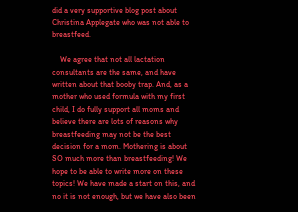did a very supportive blog post about Christina Applegate who was not able to breastfeed.

    We agree that not all lactation consultants are the same, and have written about that booby trap. And, as a mother who used formula with my first child, I do fully support all moms and believe there are lots of reasons why breastfeeding may not be the best decision for a mom. Mothering is about SO much more than breastfeeding! We hope to be able to write more on these topics! We have made a start on this, and no it is not enough, but we have also been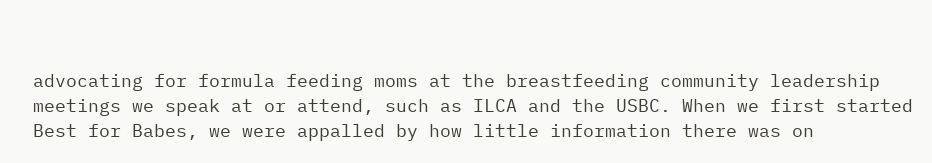advocating for formula feeding moms at the breastfeeding community leadership meetings we speak at or attend, such as ILCA and the USBC. When we first started Best for Babes, we were appalled by how little information there was on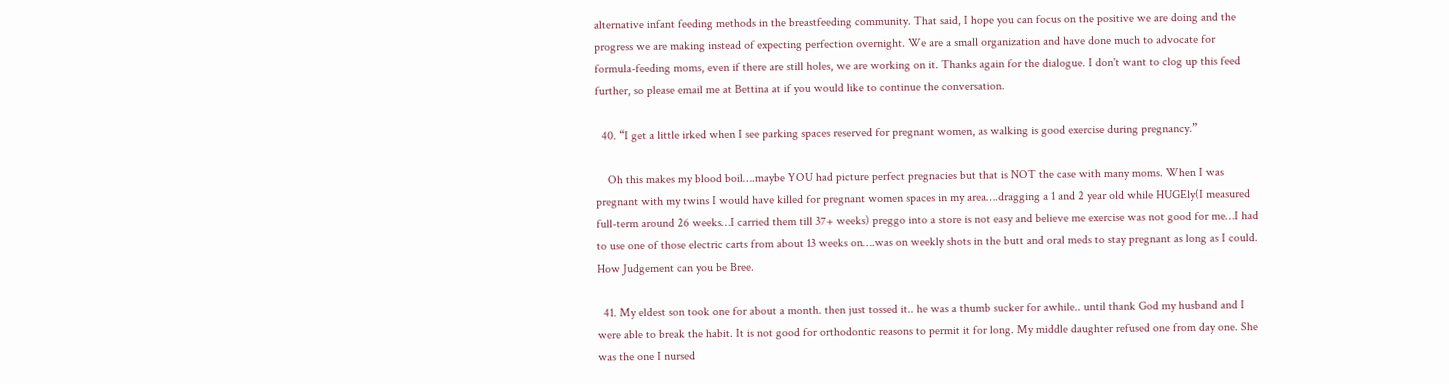alternative infant feeding methods in the breastfeeding community. That said, I hope you can focus on the positive we are doing and the progress we are making instead of expecting perfection overnight. We are a small organization and have done much to advocate for formula-feeding moms, even if there are still holes, we are working on it. Thanks again for the dialogue. I don't want to clog up this feed further, so please email me at Bettina at if you would like to continue the conversation.

  40. “I get a little irked when I see parking spaces reserved for pregnant women, as walking is good exercise during pregnancy.”

    Oh this makes my blood boil….maybe YOU had picture perfect pregnacies but that is NOT the case with many moms. When I was pregnant with my twins I would have killed for pregnant women spaces in my area….dragging a 1 and 2 year old while HUGEly(I measured full-term around 26 weeks…I carried them till 37+ weeks) preggo into a store is not easy and believe me exercise was not good for me…I had to use one of those electric carts from about 13 weeks on….was on weekly shots in the butt and oral meds to stay pregnant as long as I could. How Judgement can you be Bree.

  41. My eldest son took one for about a month. then just tossed it.. he was a thumb sucker for awhile.. until thank God my husband and I were able to break the habit. It is not good for orthodontic reasons to permit it for long. My middle daughter refused one from day one. She was the one I nursed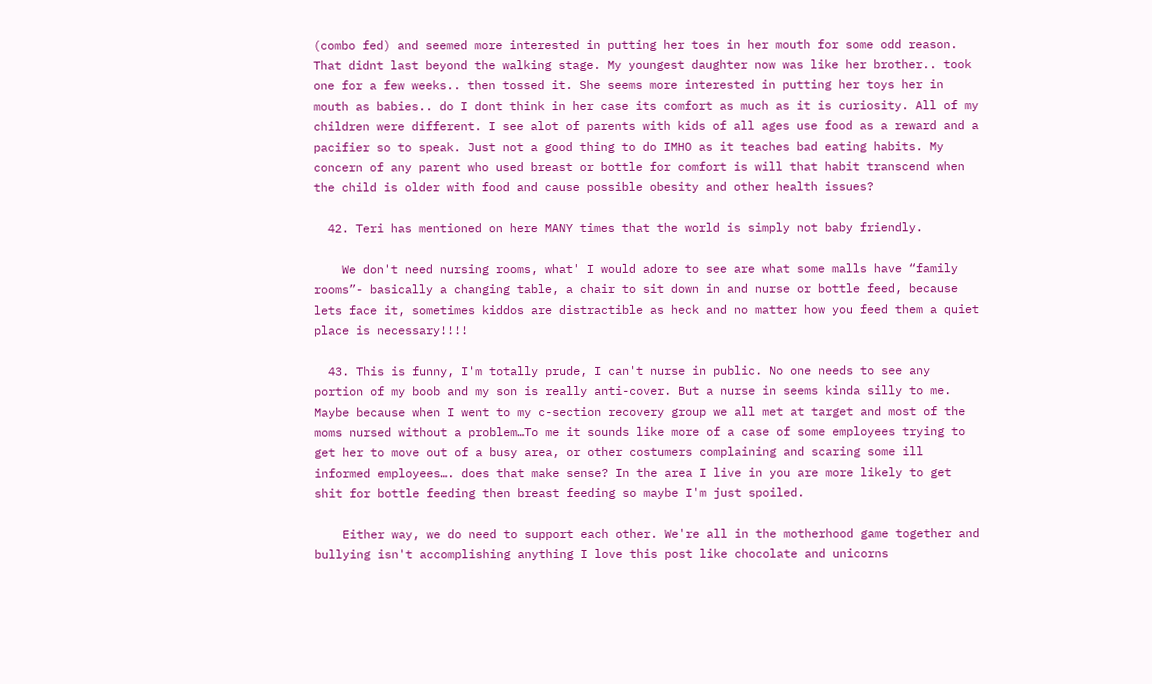(combo fed) and seemed more interested in putting her toes in her mouth for some odd reason. That didnt last beyond the walking stage. My youngest daughter now was like her brother.. took one for a few weeks.. then tossed it. She seems more interested in putting her toys her in mouth as babies.. do I dont think in her case its comfort as much as it is curiosity. All of my children were different. I see alot of parents with kids of all ages use food as a reward and a pacifier so to speak. Just not a good thing to do IMHO as it teaches bad eating habits. My concern of any parent who used breast or bottle for comfort is will that habit transcend when the child is older with food and cause possible obesity and other health issues?

  42. Teri has mentioned on here MANY times that the world is simply not baby friendly.

    We don't need nursing rooms, what' I would adore to see are what some malls have “family rooms”- basically a changing table, a chair to sit down in and nurse or bottle feed, because lets face it, sometimes kiddos are distractible as heck and no matter how you feed them a quiet place is necessary!!!!

  43. This is funny, I'm totally prude, I can't nurse in public. No one needs to see any portion of my boob and my son is really anti-cover. But a nurse in seems kinda silly to me. Maybe because when I went to my c-section recovery group we all met at target and most of the moms nursed without a problem…To me it sounds like more of a case of some employees trying to get her to move out of a busy area, or other costumers complaining and scaring some ill informed employees…. does that make sense? In the area I live in you are more likely to get shit for bottle feeding then breast feeding so maybe I'm just spoiled.

    Either way, we do need to support each other. We're all in the motherhood game together and bullying isn't accomplishing anything I love this post like chocolate and unicorns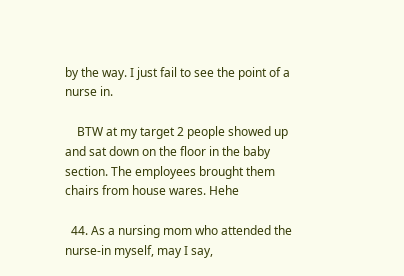by the way. I just fail to see the point of a nurse in.

    BTW at my target 2 people showed up and sat down on the floor in the baby section. The employees brought them chairs from house wares. Hehe

  44. As a nursing mom who attended the nurse-in myself, may I say,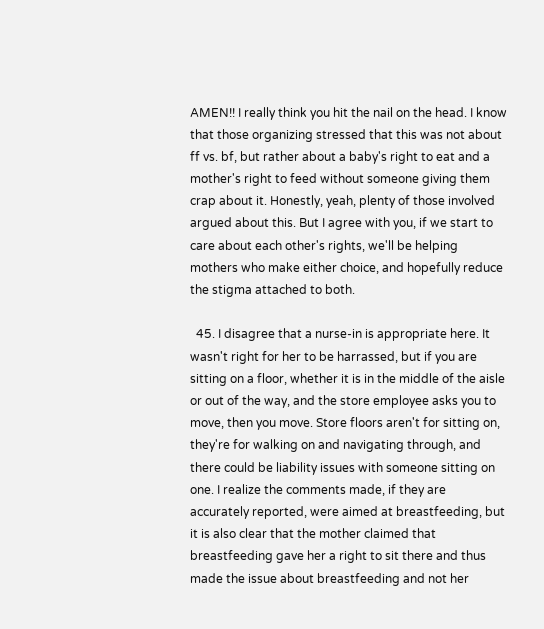AMEN!! I really think you hit the nail on the head. I know that those organizing stressed that this was not about ff vs. bf, but rather about a baby's right to eat and a mother's right to feed without someone giving them crap about it. Honestly, yeah, plenty of those involved argued about this. But I agree with you, if we start to care about each other's rights, we'll be helping mothers who make either choice, and hopefully reduce the stigma attached to both.

  45. I disagree that a nurse-in is appropriate here. It wasn't right for her to be harrassed, but if you are sitting on a floor, whether it is in the middle of the aisle or out of the way, and the store employee asks you to move, then you move. Store floors aren't for sitting on, they're for walking on and navigating through, and there could be liability issues with someone sitting on one. I realize the comments made, if they are accurately reported, were aimed at breastfeeding, but it is also clear that the mother claimed that breastfeeding gave her a right to sit there and thus made the issue about breastfeeding and not her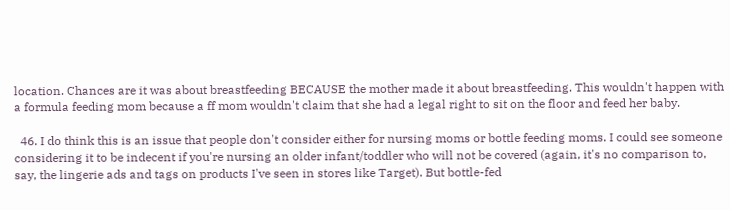location. Chances are it was about breastfeeding BECAUSE the mother made it about breastfeeding. This wouldn't happen with a formula feeding mom because a ff mom wouldn't claim that she had a legal right to sit on the floor and feed her baby.

  46. I do think this is an issue that people don't consider either for nursing moms or bottle feeding moms. I could see someone considering it to be indecent if you're nursing an older infant/toddler who will not be covered (again, it's no comparison to, say, the lingerie ads and tags on products I've seen in stores like Target). But bottle-fed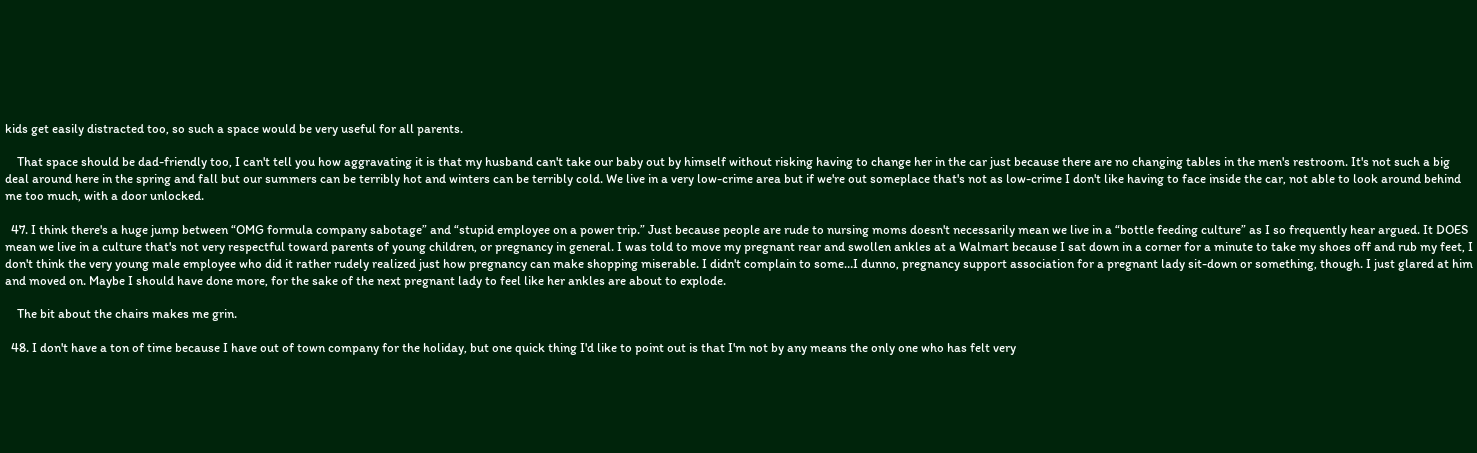kids get easily distracted too, so such a space would be very useful for all parents.

    That space should be dad-friendly too, I can't tell you how aggravating it is that my husband can't take our baby out by himself without risking having to change her in the car just because there are no changing tables in the men's restroom. It's not such a big deal around here in the spring and fall but our summers can be terribly hot and winters can be terribly cold. We live in a very low-crime area but if we're out someplace that's not as low-crime I don't like having to face inside the car, not able to look around behind me too much, with a door unlocked.

  47. I think there's a huge jump between “OMG formula company sabotage” and “stupid employee on a power trip.” Just because people are rude to nursing moms doesn't necessarily mean we live in a “bottle feeding culture” as I so frequently hear argued. It DOES mean we live in a culture that's not very respectful toward parents of young children, or pregnancy in general. I was told to move my pregnant rear and swollen ankles at a Walmart because I sat down in a corner for a minute to take my shoes off and rub my feet, I don't think the very young male employee who did it rather rudely realized just how pregnancy can make shopping miserable. I didn't complain to some…I dunno, pregnancy support association for a pregnant lady sit-down or something, though. I just glared at him and moved on. Maybe I should have done more, for the sake of the next pregnant lady to feel like her ankles are about to explode.

    The bit about the chairs makes me grin.

  48. I don't have a ton of time because I have out of town company for the holiday, but one quick thing I'd like to point out is that I'm not by any means the only one who has felt very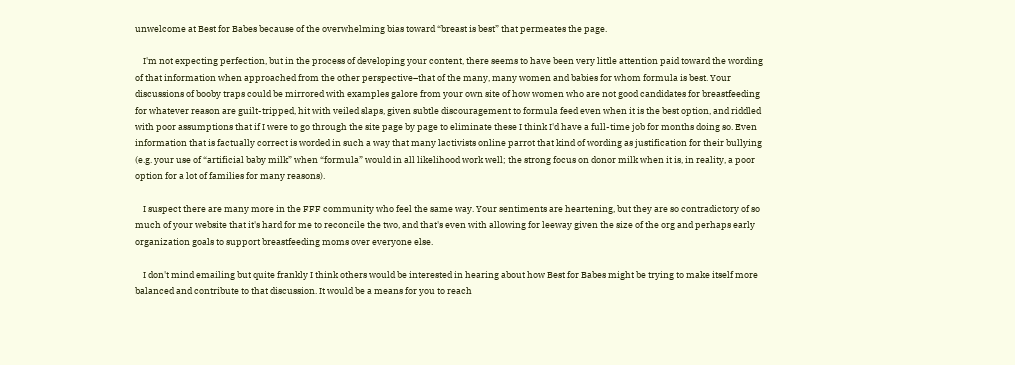unwelcome at Best for Babes because of the overwhelming bias toward “breast is best” that permeates the page.

    I'm not expecting perfection, but in the process of developing your content, there seems to have been very little attention paid toward the wording of that information when approached from the other perspective–that of the many, many women and babies for whom formula is best. Your discussions of booby traps could be mirrored with examples galore from your own site of how women who are not good candidates for breastfeeding for whatever reason are guilt-tripped, hit with veiled slaps, given subtle discouragement to formula feed even when it is the best option, and riddled with poor assumptions that if I were to go through the site page by page to eliminate these I think I'd have a full-time job for months doing so. Even information that is factually correct is worded in such a way that many lactivists online parrot that kind of wording as justification for their bullying (e.g. your use of “artificial baby milk” when “formula” would in all likelihood work well; the strong focus on donor milk when it is, in reality, a poor option for a lot of families for many reasons).

    I suspect there are many more in the FFF community who feel the same way. Your sentiments are heartening, but they are so contradictory of so much of your website that it's hard for me to reconcile the two, and that's even with allowing for leeway given the size of the org and perhaps early organization goals to support breastfeeding moms over everyone else.

    I don't mind emailing but quite frankly I think others would be interested in hearing about how Best for Babes might be trying to make itself more balanced and contribute to that discussion. It would be a means for you to reach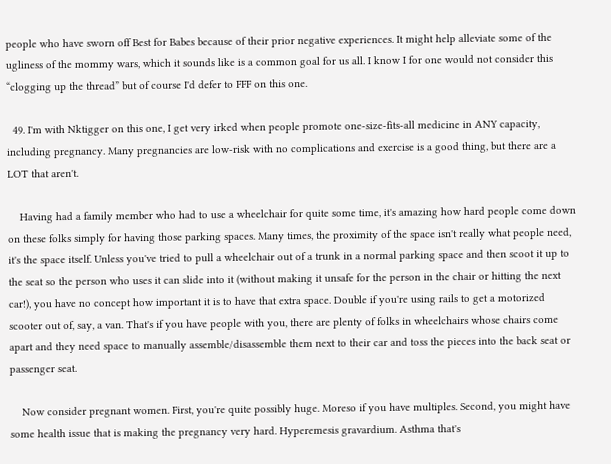people who have sworn off Best for Babes because of their prior negative experiences. It might help alleviate some of the ugliness of the mommy wars, which it sounds like is a common goal for us all. I know I for one would not consider this “clogging up the thread” but of course I'd defer to FFF on this one.

  49. I'm with Nktigger on this one, I get very irked when people promote one-size-fits-all medicine in ANY capacity, including pregnancy. Many pregnancies are low-risk with no complications and exercise is a good thing, but there are a LOT that aren't.

    Having had a family member who had to use a wheelchair for quite some time, it's amazing how hard people come down on these folks simply for having those parking spaces. Many times, the proximity of the space isn't really what people need, it's the space itself. Unless you've tried to pull a wheelchair out of a trunk in a normal parking space and then scoot it up to the seat so the person who uses it can slide into it (without making it unsafe for the person in the chair or hitting the next car!), you have no concept how important it is to have that extra space. Double if you're using rails to get a motorized scooter out of, say, a van. That's if you have people with you, there are plenty of folks in wheelchairs whose chairs come apart and they need space to manually assemble/disassemble them next to their car and toss the pieces into the back seat or passenger seat.

    Now consider pregnant women. First, you're quite possibly huge. Moreso if you have multiples. Second, you might have some health issue that is making the pregnancy very hard. Hyperemesis gravardium. Asthma that's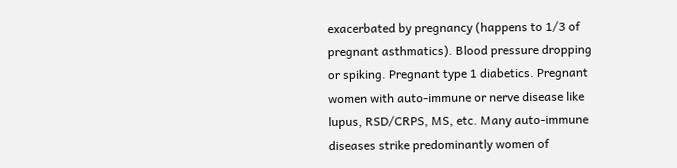exacerbated by pregnancy (happens to 1/3 of pregnant asthmatics). Blood pressure dropping or spiking. Pregnant type 1 diabetics. Pregnant women with auto-immune or nerve disease like lupus, RSD/CRPS, MS, etc. Many auto-immune diseases strike predominantly women of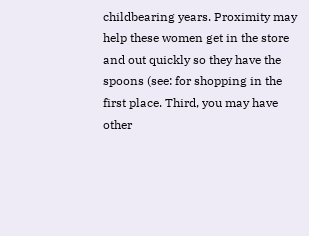childbearing years. Proximity may help these women get in the store and out quickly so they have the spoons (see: for shopping in the first place. Third, you may have other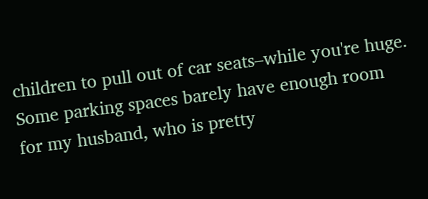children to pull out of car seats–while you're huge. Some parking spaces barely have enough room for my husband, who is pretty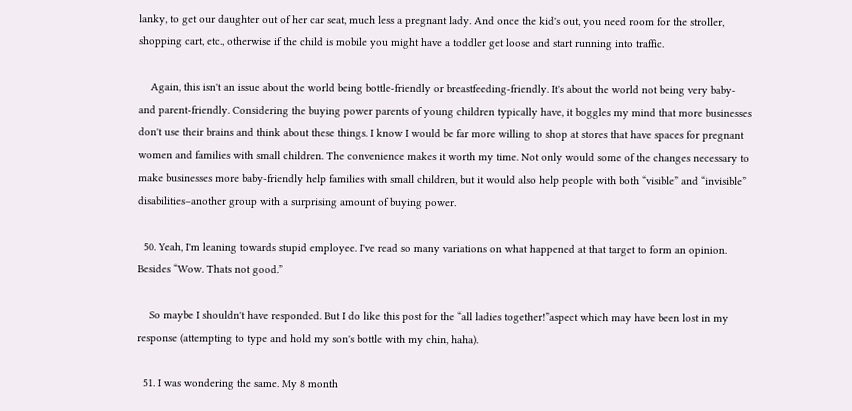lanky, to get our daughter out of her car seat, much less a pregnant lady. And once the kid's out, you need room for the stroller, shopping cart, etc., otherwise if the child is mobile you might have a toddler get loose and start running into traffic.

    Again, this isn't an issue about the world being bottle-friendly or breastfeeding-friendly. It's about the world not being very baby- and parent-friendly. Considering the buying power parents of young children typically have, it boggles my mind that more businesses don't use their brains and think about these things. I know I would be far more willing to shop at stores that have spaces for pregnant women and families with small children. The convenience makes it worth my time. Not only would some of the changes necessary to make businesses more baby-friendly help families with small children, but it would also help people with both “visible” and “invisible” disabilities–another group with a surprising amount of buying power.

  50. Yeah, I'm leaning towards stupid employee. I've read so many variations on what happened at that target to form an opinion. Besides “Wow. Thats not good.”

    So maybe I shouldn't have responded. But I do like this post for the “all ladies together!”aspect which may have been lost in my response (attempting to type and hold my son's bottle with my chin, haha).

  51. I was wondering the same. My 8 month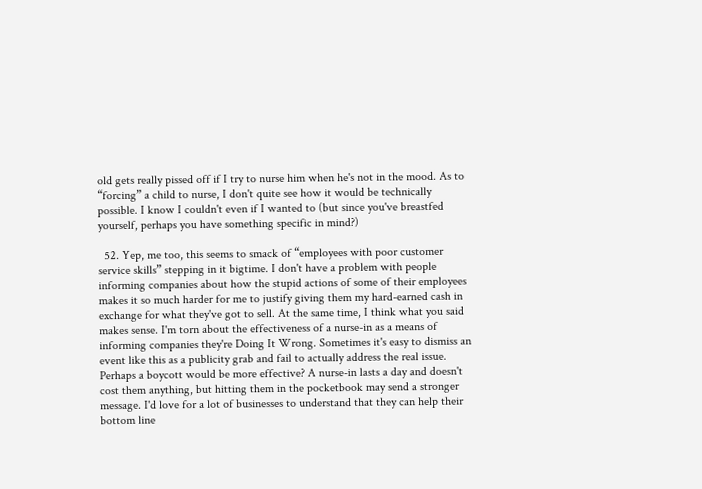old gets really pissed off if I try to nurse him when he's not in the mood. As to “forcing” a child to nurse, I don't quite see how it would be technically possible. I know I couldn't even if I wanted to (but since you've breastfed yourself, perhaps you have something specific in mind?)

  52. Yep, me too, this seems to smack of “employees with poor customer service skills” stepping in it bigtime. I don't have a problem with people informing companies about how the stupid actions of some of their employees makes it so much harder for me to justify giving them my hard-earned cash in exchange for what they've got to sell. At the same time, I think what you said makes sense. I'm torn about the effectiveness of a nurse-in as a means of informing companies they're Doing It Wrong. Sometimes it's easy to dismiss an event like this as a publicity grab and fail to actually address the real issue. Perhaps a boycott would be more effective? A nurse-in lasts a day and doesn't cost them anything, but hitting them in the pocketbook may send a stronger message. I'd love for a lot of businesses to understand that they can help their bottom line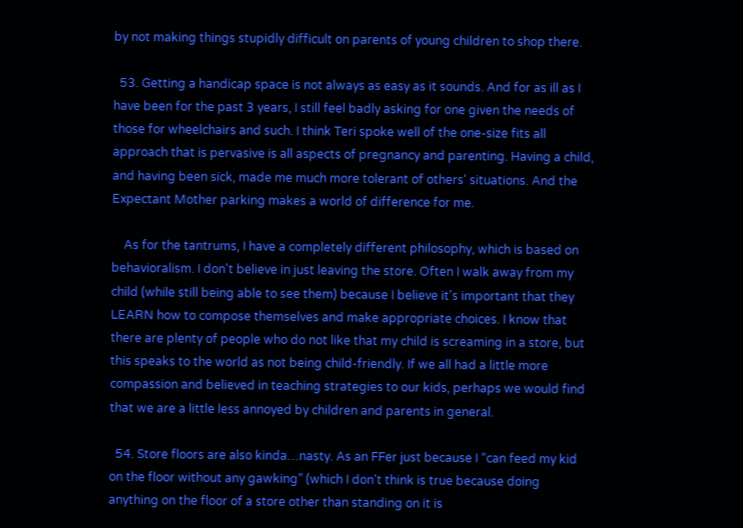by not making things stupidly difficult on parents of young children to shop there.

  53. Getting a handicap space is not always as easy as it sounds. And for as ill as I have been for the past 3 years, I still feel badly asking for one given the needs of those for wheelchairs and such. I think Teri spoke well of the one-size fits all approach that is pervasive is all aspects of pregnancy and parenting. Having a child, and having been sick, made me much more tolerant of others' situations. And the Expectant Mother parking makes a world of difference for me.

    As for the tantrums, I have a completely different philosophy, which is based on behavioralism. I don't believe in just leaving the store. Often I walk away from my child (while still being able to see them) because I believe it's important that they LEARN how to compose themselves and make appropriate choices. I know that there are plenty of people who do not like that my child is screaming in a store, but this speaks to the world as not being child-friendly. If we all had a little more compassion and believed in teaching strategies to our kids, perhaps we would find that we are a little less annoyed by children and parents in general.

  54. Store floors are also kinda…nasty. As an FFer just because I “can feed my kid on the floor without any gawking” (which I don't think is true because doing anything on the floor of a store other than standing on it is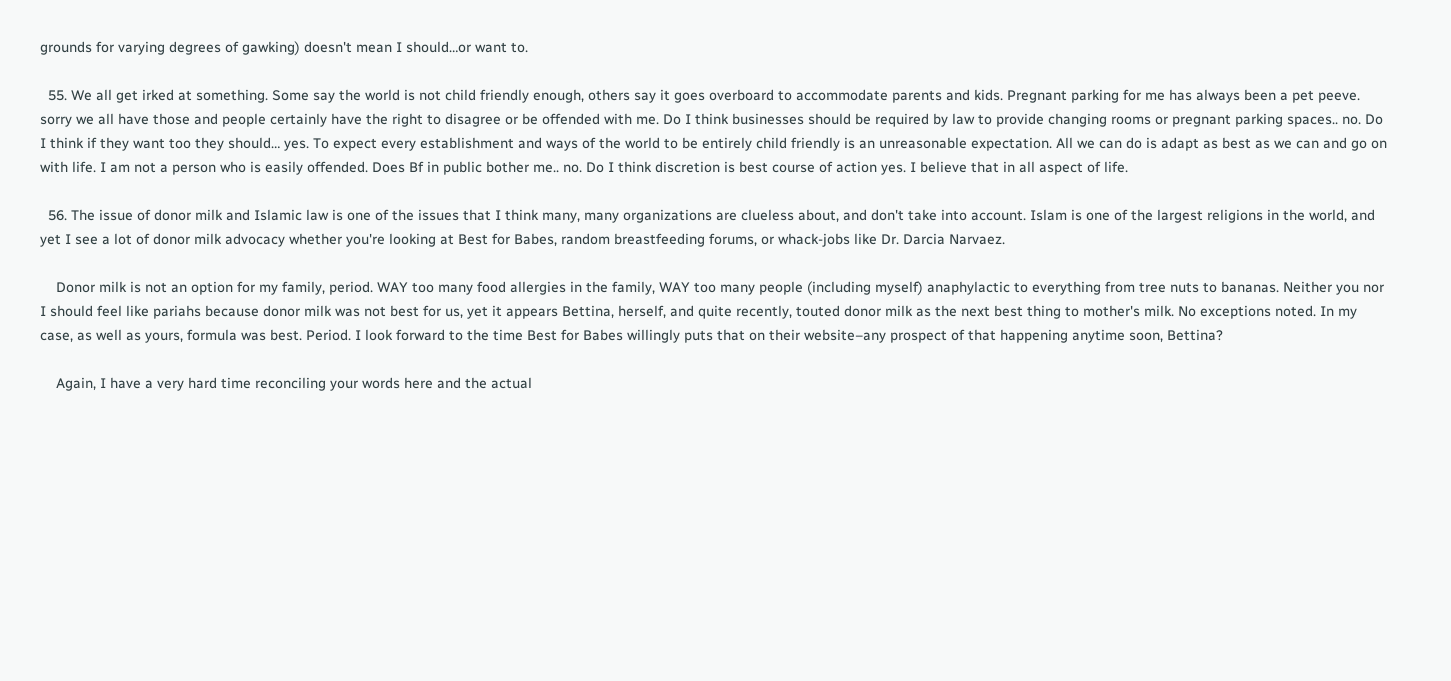grounds for varying degrees of gawking) doesn't mean I should…or want to.

  55. We all get irked at something. Some say the world is not child friendly enough, others say it goes overboard to accommodate parents and kids. Pregnant parking for me has always been a pet peeve. sorry we all have those and people certainly have the right to disagree or be offended with me. Do I think businesses should be required by law to provide changing rooms or pregnant parking spaces.. no. Do I think if they want too they should… yes. To expect every establishment and ways of the world to be entirely child friendly is an unreasonable expectation. All we can do is adapt as best as we can and go on with life. I am not a person who is easily offended. Does Bf in public bother me.. no. Do I think discretion is best course of action yes. I believe that in all aspect of life.

  56. The issue of donor milk and Islamic law is one of the issues that I think many, many organizations are clueless about, and don't take into account. Islam is one of the largest religions in the world, and yet I see a lot of donor milk advocacy whether you're looking at Best for Babes, random breastfeeding forums, or whack-jobs like Dr. Darcia Narvaez.

    Donor milk is not an option for my family, period. WAY too many food allergies in the family, WAY too many people (including myself) anaphylactic to everything from tree nuts to bananas. Neither you nor I should feel like pariahs because donor milk was not best for us, yet it appears Bettina, herself, and quite recently, touted donor milk as the next best thing to mother's milk. No exceptions noted. In my case, as well as yours, formula was best. Period. I look forward to the time Best for Babes willingly puts that on their website–any prospect of that happening anytime soon, Bettina?

    Again, I have a very hard time reconciling your words here and the actual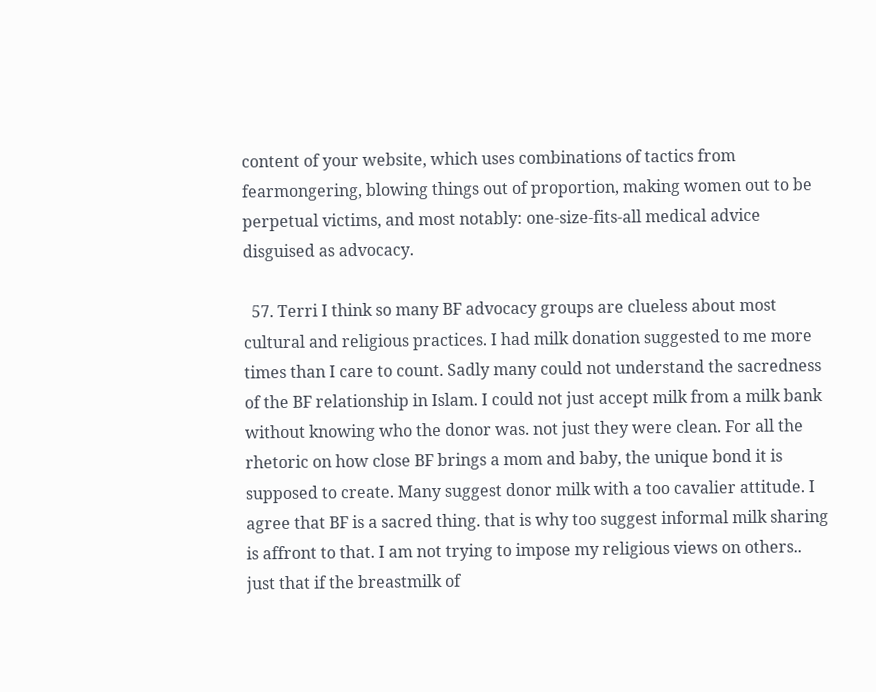content of your website, which uses combinations of tactics from fearmongering, blowing things out of proportion, making women out to be perpetual victims, and most notably: one-size-fits-all medical advice disguised as advocacy.

  57. Terri I think so many BF advocacy groups are clueless about most cultural and religious practices. I had milk donation suggested to me more times than I care to count. Sadly many could not understand the sacredness of the BF relationship in Islam. I could not just accept milk from a milk bank without knowing who the donor was. not just they were clean. For all the rhetoric on how close BF brings a mom and baby, the unique bond it is supposed to create. Many suggest donor milk with a too cavalier attitude. I agree that BF is a sacred thing. that is why too suggest informal milk sharing is affront to that. I am not trying to impose my religious views on others.. just that if the breastmilk of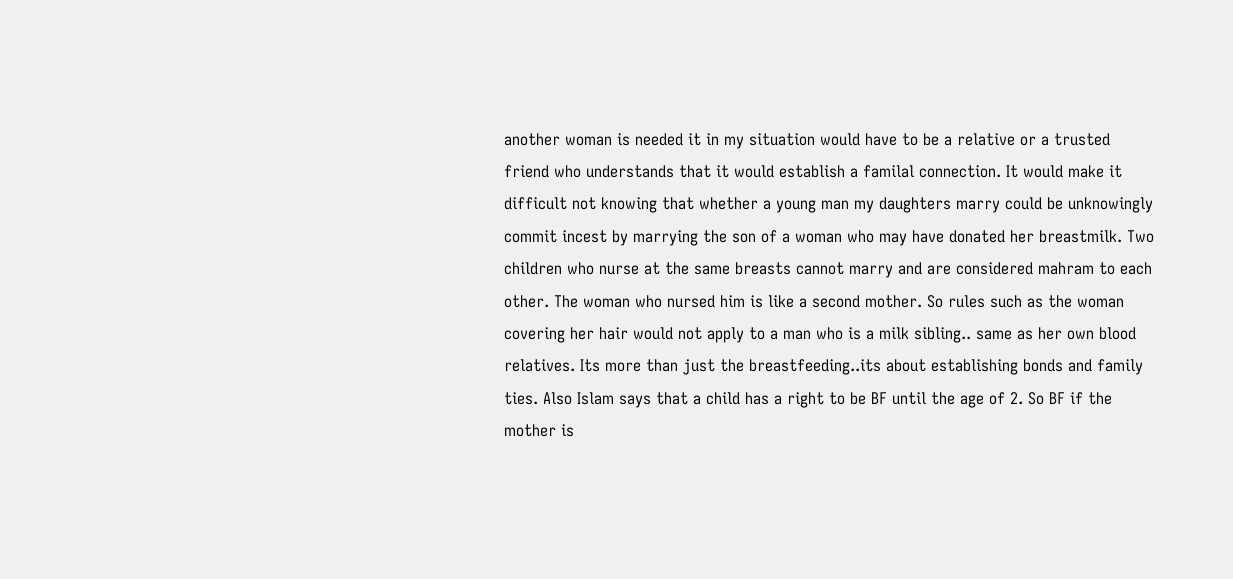another woman is needed it in my situation would have to be a relative or a trusted friend who understands that it would establish a familal connection. It would make it difficult not knowing that whether a young man my daughters marry could be unknowingly commit incest by marrying the son of a woman who may have donated her breastmilk. Two children who nurse at the same breasts cannot marry and are considered mahram to each other. The woman who nursed him is like a second mother. So rules such as the woman covering her hair would not apply to a man who is a milk sibling.. same as her own blood relatives. Its more than just the breastfeeding..its about establishing bonds and family ties. Also Islam says that a child has a right to be BF until the age of 2. So BF if the mother is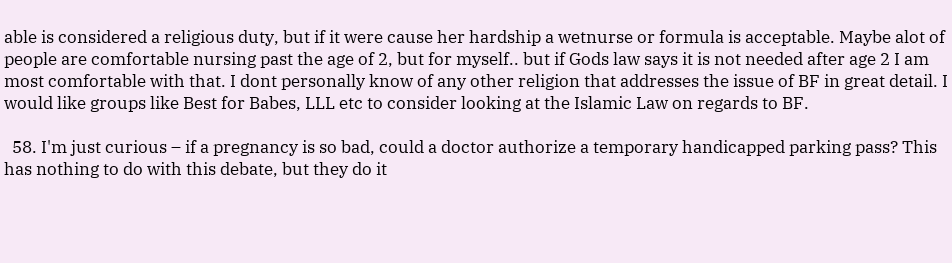able is considered a religious duty, but if it were cause her hardship a wetnurse or formula is acceptable. Maybe alot of people are comfortable nursing past the age of 2, but for myself.. but if Gods law says it is not needed after age 2 I am most comfortable with that. I dont personally know of any other religion that addresses the issue of BF in great detail. I would like groups like Best for Babes, LLL etc to consider looking at the Islamic Law on regards to BF.

  58. I'm just curious – if a pregnancy is so bad, could a doctor authorize a temporary handicapped parking pass? This has nothing to do with this debate, but they do it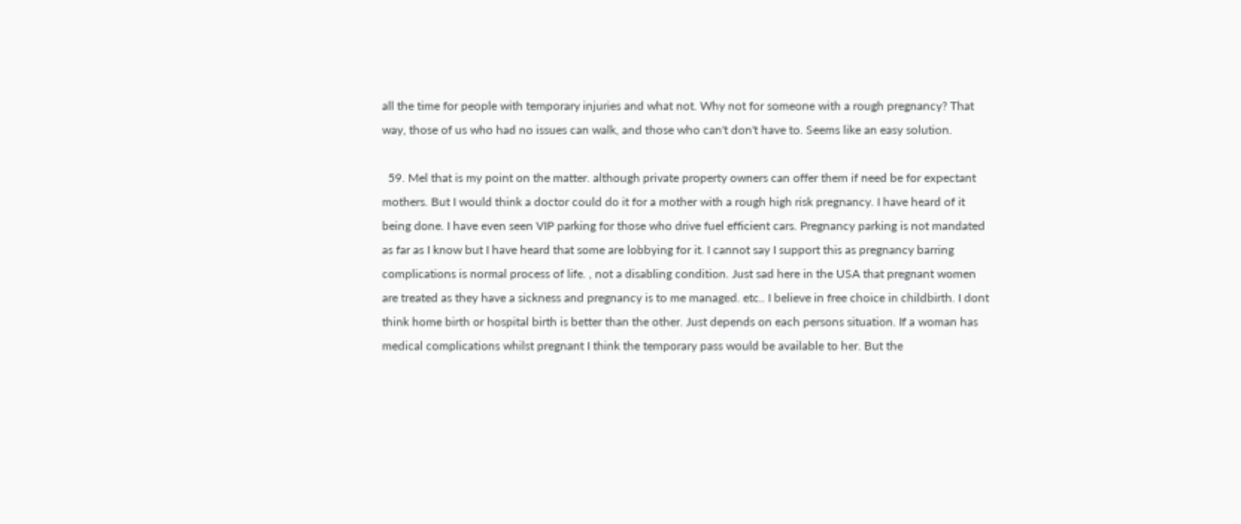all the time for people with temporary injuries and what not. Why not for someone with a rough pregnancy? That way, those of us who had no issues can walk, and those who can't don't have to. Seems like an easy solution.

  59. Mel that is my point on the matter. although private property owners can offer them if need be for expectant mothers. But I would think a doctor could do it for a mother with a rough high risk pregnancy. I have heard of it being done. I have even seen VIP parking for those who drive fuel efficient cars. Pregnancy parking is not mandated as far as I know but I have heard that some are lobbying for it. I cannot say I support this as pregnancy barring complications is normal process of life. , not a disabling condition. Just sad here in the USA that pregnant women are treated as they have a sickness and pregnancy is to me managed. etc.. I believe in free choice in childbirth. I dont think home birth or hospital birth is better than the other. Just depends on each persons situation. If a woman has medical complications whilst pregnant I think the temporary pass would be available to her. But the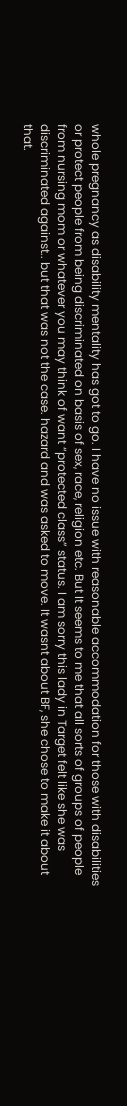whole pregnancy as disability mentality has got to go. I have no issue with reasonable accommodation for those with disabilities or protect people from being discriminated on basis of sex, race, religion etc. But It seems to me that all sorts of groups of people from nursing mom or whatever you may think of want “protected class” status. I am sorry this lady in Target felt like she was discriminated against.. but that was not the case. hazard and was asked to move. It wasnt about BF, she chose to make it about that.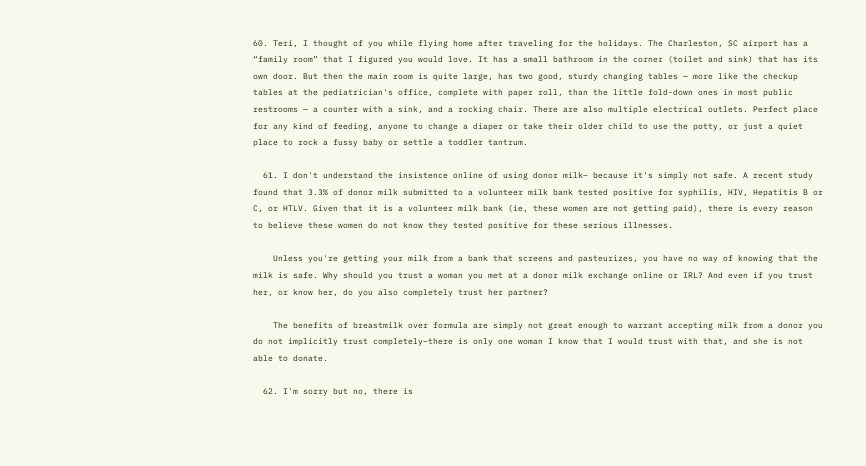60. Teri, I thought of you while flying home after traveling for the holidays. The Charleston, SC airport has a “family room” that I figured you would love. It has a small bathroom in the corner (toilet and sink) that has its own door. But then the main room is quite large, has two good, sturdy changing tables — more like the checkup tables at the pediatrician's office, complete with paper roll, than the little fold-down ones in most public restrooms — a counter with a sink, and a rocking chair. There are also multiple electrical outlets. Perfect place for any kind of feeding, anyone to change a diaper or take their older child to use the potty, or just a quiet place to rock a fussy baby or settle a toddler tantrum.

  61. I don't understand the insistence online of using donor milk– because it's simply not safe. A recent study found that 3.3% of donor milk submitted to a volunteer milk bank tested positive for syphilis, HIV, Hepatitis B or C, or HTLV. Given that it is a volunteer milk bank (ie, these women are not getting paid), there is every reason to believe these women do not know they tested positive for these serious illnesses.

    Unless you're getting your milk from a bank that screens and pasteurizes, you have no way of knowing that the milk is safe. Why should you trust a woman you met at a donor milk exchange online or IRL? And even if you trust her, or know her, do you also completely trust her partner?

    The benefits of breastmilk over formula are simply not great enough to warrant accepting milk from a donor you do not implicitly trust completely–there is only one woman I know that I would trust with that, and she is not able to donate.

  62. I'm sorry but no, there is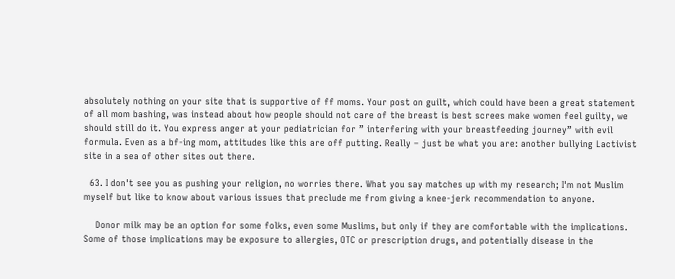absolutely nothing on your site that is supportive of ff moms. Your post on guilt, which could have been a great statement of all mom bashing, was instead about how people should not care of the breast is best screes make women feel guilty, we should still do it. You express anger at your pediatrician for ” interfering with your breastfeeding journey” with evil formula. Even as a bf-ing mom, attitudes like this are off putting. Really – just be what you are: another bullying Lactivist site in a sea of other sites out there.

  63. I don't see you as pushing your religion, no worries there. What you say matches up with my research; I'm not Muslim myself but like to know about various issues that preclude me from giving a knee-jerk recommendation to anyone.

    Donor milk may be an option for some folks, even some Muslims, but only if they are comfortable with the implications. Some of those implications may be exposure to allergies, OTC or prescription drugs, and potentially disease in the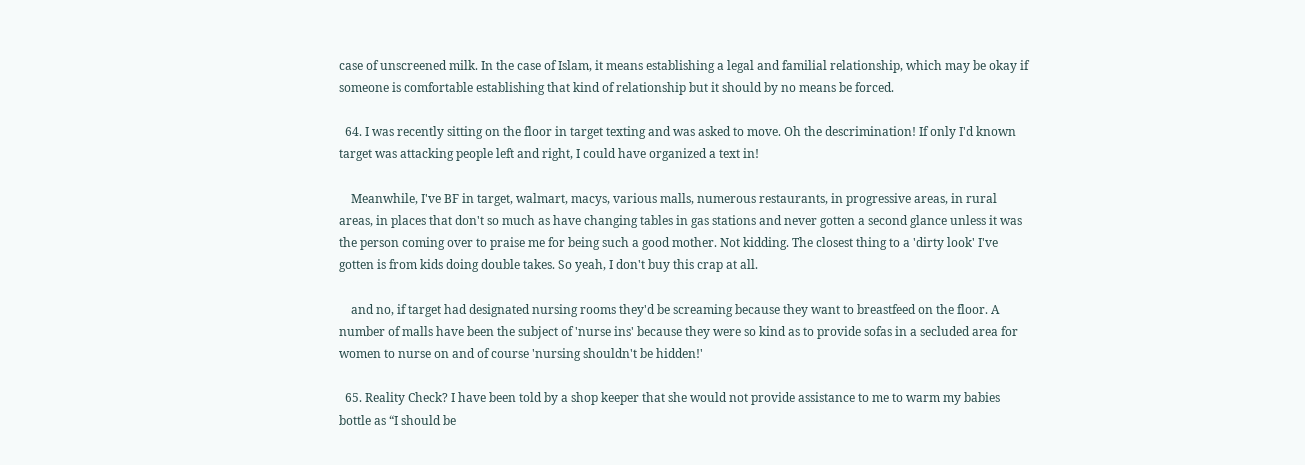case of unscreened milk. In the case of Islam, it means establishing a legal and familial relationship, which may be okay if someone is comfortable establishing that kind of relationship but it should by no means be forced.

  64. I was recently sitting on the floor in target texting and was asked to move. Oh the descrimination! If only I'd known target was attacking people left and right, I could have organized a text in!

    Meanwhile, I've BF in target, walmart, macys, various malls, numerous restaurants, in progressive areas, in rural areas, in places that don't so much as have changing tables in gas stations and never gotten a second glance unless it was the person coming over to praise me for being such a good mother. Not kidding. The closest thing to a 'dirty look' I've gotten is from kids doing double takes. So yeah, I don't buy this crap at all.

    and no, if target had designated nursing rooms they'd be screaming because they want to breastfeed on the floor. A number of malls have been the subject of 'nurse ins' because they were so kind as to provide sofas in a secluded area for women to nurse on and of course 'nursing shouldn't be hidden!'

  65. Reality Check? I have been told by a shop keeper that she would not provide assistance to me to warm my babies bottle as “I should be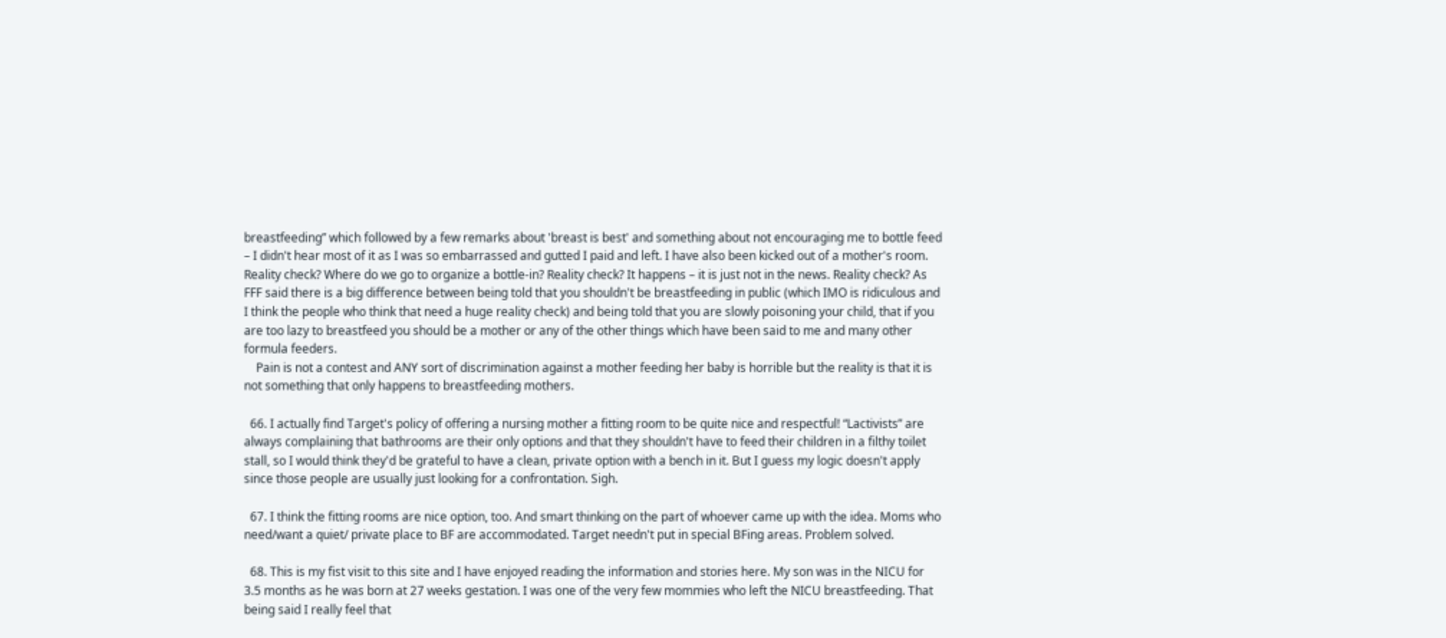breastfeeding” which followed by a few remarks about 'breast is best' and something about not encouraging me to bottle feed – I didn't hear most of it as I was so embarrassed and gutted I paid and left. I have also been kicked out of a mother's room. Reality check? Where do we go to organize a bottle-in? Reality check? It happens – it is just not in the news. Reality check? As FFF said there is a big difference between being told that you shouldn't be breastfeeding in public (which IMO is ridiculous and I think the people who think that need a huge reality check) and being told that you are slowly poisoning your child, that if you are too lazy to breastfeed you should be a mother or any of the other things which have been said to me and many other formula feeders.
    Pain is not a contest and ANY sort of discrimination against a mother feeding her baby is horrible but the reality is that it is not something that only happens to breastfeeding mothers.

  66. I actually find Target's policy of offering a nursing mother a fitting room to be quite nice and respectful! “Lactivists” are always complaining that bathrooms are their only options and that they shouldn't have to feed their children in a filthy toilet stall, so I would think they'd be grateful to have a clean, private option with a bench in it. But I guess my logic doesn't apply since those people are usually just looking for a confrontation. Sigh.

  67. I think the fitting rooms are nice option, too. And smart thinking on the part of whoever came up with the idea. Moms who need/want a quiet/ private place to BF are accommodated. Target needn't put in special BFing areas. Problem solved.

  68. This is my fist visit to this site and I have enjoyed reading the information and stories here. My son was in the NICU for 3.5 months as he was born at 27 weeks gestation. I was one of the very few mommies who left the NICU breastfeeding. That being said I really feel that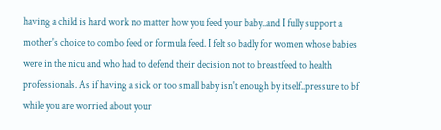having a child is hard work no matter how you feed your baby..and I fully support a mother's choice to combo feed or formula feed. I felt so badly for women whose babies were in the nicu and who had to defend their decision not to breastfeed to health professionals. As if having a sick or too small baby isn't enough by itself..pressure to bf while you are worried about your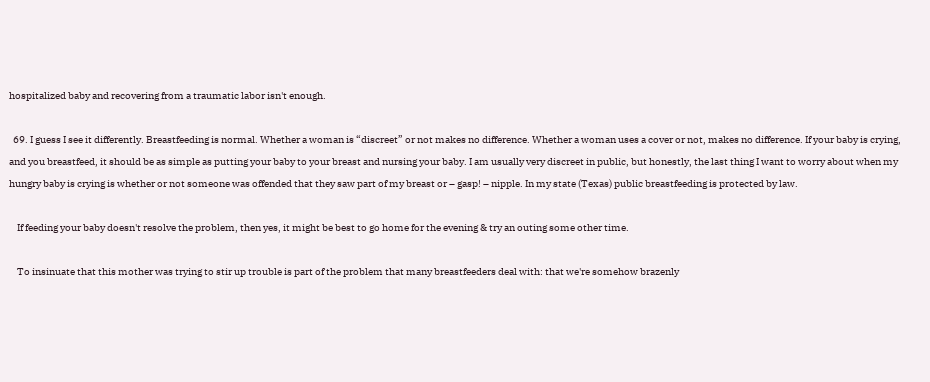hospitalized baby and recovering from a traumatic labor isn't enough.

  69. I guess I see it differently. Breastfeeding is normal. Whether a woman is “discreet” or not makes no difference. Whether a woman uses a cover or not, makes no difference. If your baby is crying, and you breastfeed, it should be as simple as putting your baby to your breast and nursing your baby. I am usually very discreet in public, but honestly, the last thing I want to worry about when my hungry baby is crying is whether or not someone was offended that they saw part of my breast or – gasp! – nipple. In my state (Texas) public breastfeeding is protected by law.

    If feeding your baby doesn't resolve the problem, then yes, it might be best to go home for the evening & try an outing some other time.

    To insinuate that this mother was trying to stir up trouble is part of the problem that many breastfeeders deal with: that we're somehow brazenly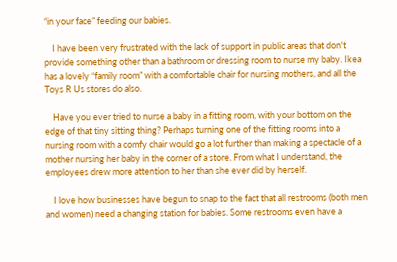“in your face” feeding our babies.

    I have been very frustrated with the lack of support in public areas that don't provide something other than a bathroom or dressing room to nurse my baby. Ikea has a lovely “family room” with a comfortable chair for nursing mothers, and all the Toys R Us stores do also.

    Have you ever tried to nurse a baby in a fitting room, with your bottom on the edge of that tiny sitting thing? Perhaps turning one of the fitting rooms into a nursing room with a comfy chair would go a lot further than making a spectacle of a mother nursing her baby in the corner of a store. From what I understand, the employees drew more attention to her than she ever did by herself.

    I love how businesses have begun to snap to the fact that all restrooms (both men and women) need a changing station for babies. Some restrooms even have a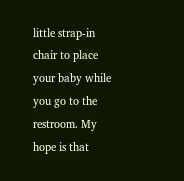little strap-in chair to place your baby while you go to the restroom. My hope is that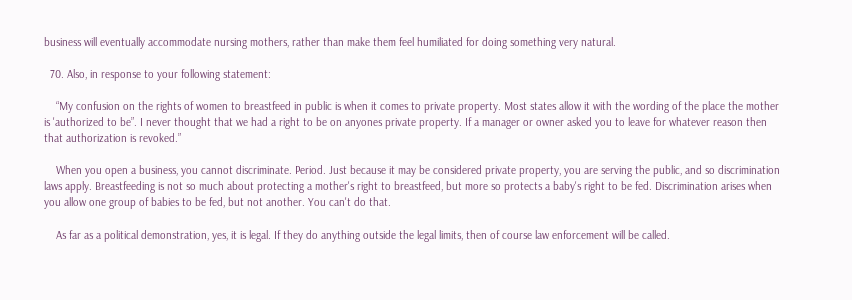business will eventually accommodate nursing mothers, rather than make them feel humiliated for doing something very natural.

  70. Also, in response to your following statement:

    “My confusion on the rights of women to breastfeed in public is when it comes to private property. Most states allow it with the wording of the place the mother is 'authorized to be”. I never thought that we had a right to be on anyones private property. If a manager or owner asked you to leave for whatever reason then that authorization is revoked.”

    When you open a business, you cannot discriminate. Period. Just because it may be considered private property, you are serving the public, and so discrimination laws apply. Breastfeeding is not so much about protecting a mother's right to breastfeed, but more so protects a baby's right to be fed. Discrimination arises when you allow one group of babies to be fed, but not another. You can't do that.

    As far as a political demonstration, yes, it is legal. If they do anything outside the legal limits, then of course law enforcement will be called.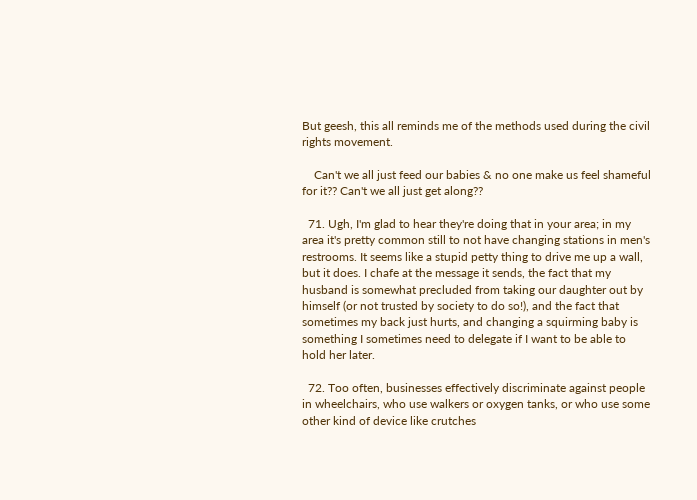But geesh, this all reminds me of the methods used during the civil rights movement.

    Can't we all just feed our babies & no one make us feel shameful for it?? Can't we all just get along??

  71. Ugh, I'm glad to hear they're doing that in your area; in my area it's pretty common still to not have changing stations in men's restrooms. It seems like a stupid petty thing to drive me up a wall, but it does. I chafe at the message it sends, the fact that my husband is somewhat precluded from taking our daughter out by himself (or not trusted by society to do so!), and the fact that sometimes my back just hurts, and changing a squirming baby is something I sometimes need to delegate if I want to be able to hold her later.

  72. Too often, businesses effectively discriminate against people in wheelchairs, who use walkers or oxygen tanks, or who use some other kind of device like crutches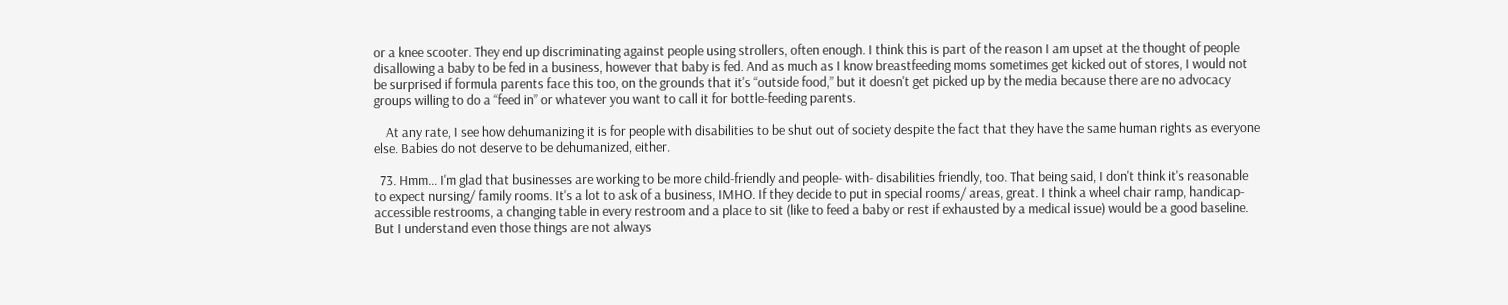or a knee scooter. They end up discriminating against people using strollers, often enough. I think this is part of the reason I am upset at the thought of people disallowing a baby to be fed in a business, however that baby is fed. And as much as I know breastfeeding moms sometimes get kicked out of stores, I would not be surprised if formula parents face this too, on the grounds that it's “outside food,” but it doesn't get picked up by the media because there are no advocacy groups willing to do a “feed in” or whatever you want to call it for bottle-feeding parents.

    At any rate, I see how dehumanizing it is for people with disabilities to be shut out of society despite the fact that they have the same human rights as everyone else. Babies do not deserve to be dehumanized, either.

  73. Hmm… I'm glad that businesses are working to be more child-friendly and people- with- disabilities friendly, too. That being said, I don't think it's reasonable to expect nursing/ family rooms. It's a lot to ask of a business, IMHO. If they decide to put in special rooms/ areas, great. I think a wheel chair ramp, handicap- accessible restrooms, a changing table in every restroom and a place to sit (like to feed a baby or rest if exhausted by a medical issue) would be a good baseline. But I understand even those things are not always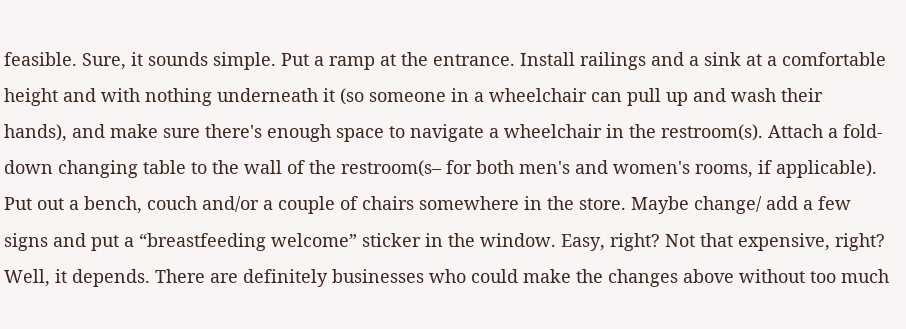feasible. Sure, it sounds simple. Put a ramp at the entrance. Install railings and a sink at a comfortable height and with nothing underneath it (so someone in a wheelchair can pull up and wash their hands), and make sure there's enough space to navigate a wheelchair in the restroom(s). Attach a fold-down changing table to the wall of the restroom(s– for both men's and women's rooms, if applicable). Put out a bench, couch and/or a couple of chairs somewhere in the store. Maybe change/ add a few signs and put a “breastfeeding welcome” sticker in the window. Easy, right? Not that expensive, right? Well, it depends. There are definitely businesses who could make the changes above without too much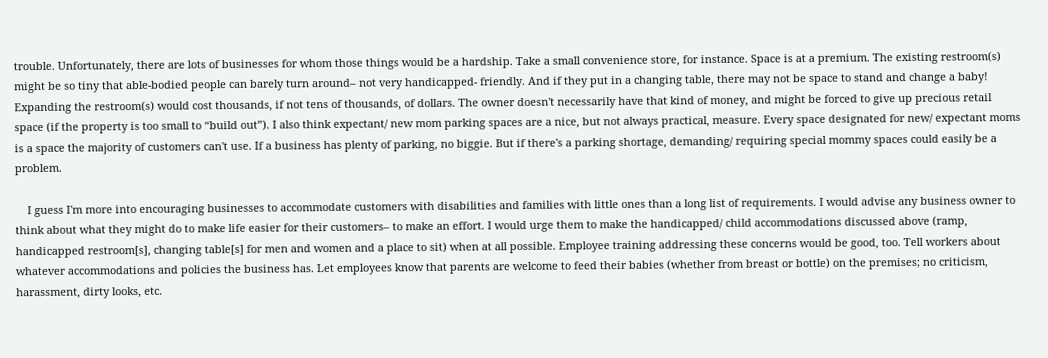trouble. Unfortunately, there are lots of businesses for whom those things would be a hardship. Take a small convenience store, for instance. Space is at a premium. The existing restroom(s) might be so tiny that able-bodied people can barely turn around– not very handicapped- friendly. And if they put in a changing table, there may not be space to stand and change a baby! Expanding the restroom(s) would cost thousands, if not tens of thousands, of dollars. The owner doesn't necessarily have that kind of money, and might be forced to give up precious retail space (if the property is too small to “build out”). I also think expectant/ new mom parking spaces are a nice, but not always practical, measure. Every space designated for new/ expectant moms is a space the majority of customers can't use. If a business has plenty of parking, no biggie. But if there's a parking shortage, demanding/ requiring special mommy spaces could easily be a problem.

    I guess I'm more into encouraging businesses to accommodate customers with disabilities and families with little ones than a long list of requirements. I would advise any business owner to think about what they might do to make life easier for their customers– to make an effort. I would urge them to make the handicapped/ child accommodations discussed above (ramp, handicapped restroom[s], changing table[s] for men and women and a place to sit) when at all possible. Employee training addressing these concerns would be good, too. Tell workers about whatever accommodations and policies the business has. Let employees know that parents are welcome to feed their babies (whether from breast or bottle) on the premises; no criticism, harassment, dirty looks, etc.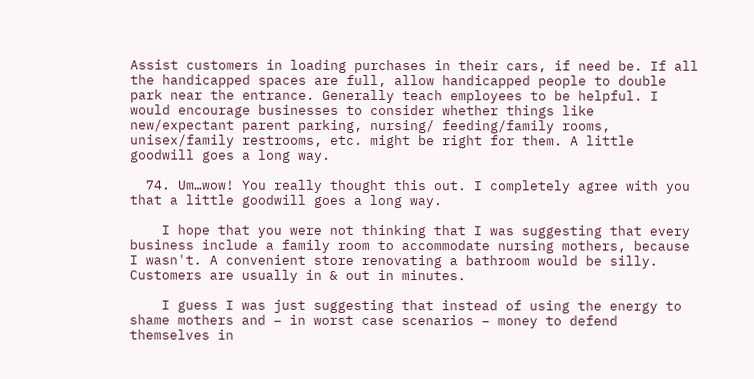Assist customers in loading purchases in their cars, if need be. If all the handicapped spaces are full, allow handicapped people to double park near the entrance. Generally teach employees to be helpful. I would encourage businesses to consider whether things like new/expectant parent parking, nursing/ feeding/family rooms, unisex/family restrooms, etc. might be right for them. A little goodwill goes a long way.

  74. Um…wow! You really thought this out. I completely agree with you that a little goodwill goes a long way.

    I hope that you were not thinking that I was suggesting that every business include a family room to accommodate nursing mothers, because I wasn't. A convenient store renovating a bathroom would be silly. Customers are usually in & out in minutes.

    I guess I was just suggesting that instead of using the energy to shame mothers and – in worst case scenarios – money to defend themselves in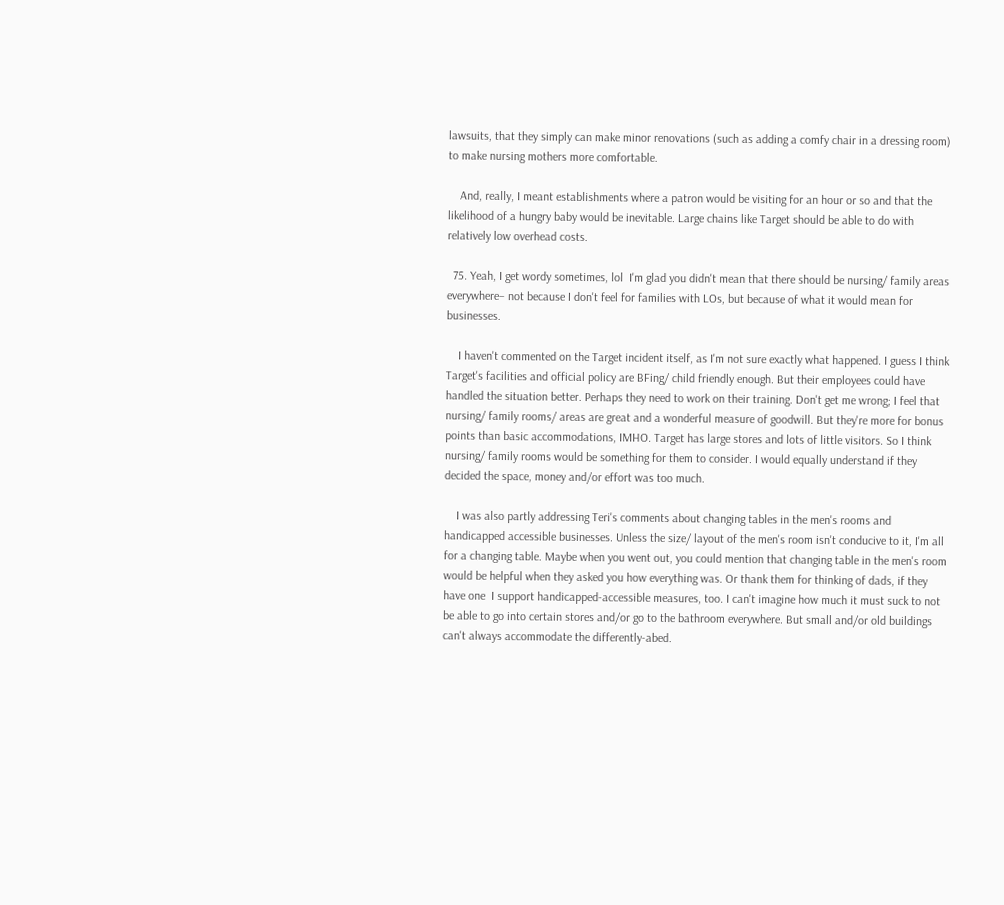lawsuits, that they simply can make minor renovations (such as adding a comfy chair in a dressing room) to make nursing mothers more comfortable.

    And, really, I meant establishments where a patron would be visiting for an hour or so and that the likelihood of a hungry baby would be inevitable. Large chains like Target should be able to do with relatively low overhead costs.

  75. Yeah, I get wordy sometimes, lol  I'm glad you didn't mean that there should be nursing/ family areas everywhere– not because I don't feel for families with LOs, but because of what it would mean for businesses.

    I haven't commented on the Target incident itself, as I'm not sure exactly what happened. I guess I think Target's facilities and official policy are BFing/ child friendly enough. But their employees could have handled the situation better. Perhaps they need to work on their training. Don't get me wrong; I feel that nursing/ family rooms/ areas are great and a wonderful measure of goodwill. But they're more for bonus points than basic accommodations, IMHO. Target has large stores and lots of little visitors. So I think nursing/ family rooms would be something for them to consider. I would equally understand if they decided the space, money and/or effort was too much.

    I was also partly addressing Teri's comments about changing tables in the men's rooms and handicapped accessible businesses. Unless the size/ layout of the men's room isn't conducive to it, I'm all for a changing table. Maybe when you went out, you could mention that changing table in the men's room would be helpful when they asked you how everything was. Or thank them for thinking of dads, if they have one  I support handicapped-accessible measures, too. I can't imagine how much it must suck to not be able to go into certain stores and/or go to the bathroom everywhere. But small and/or old buildings can't always accommodate the differently-abed.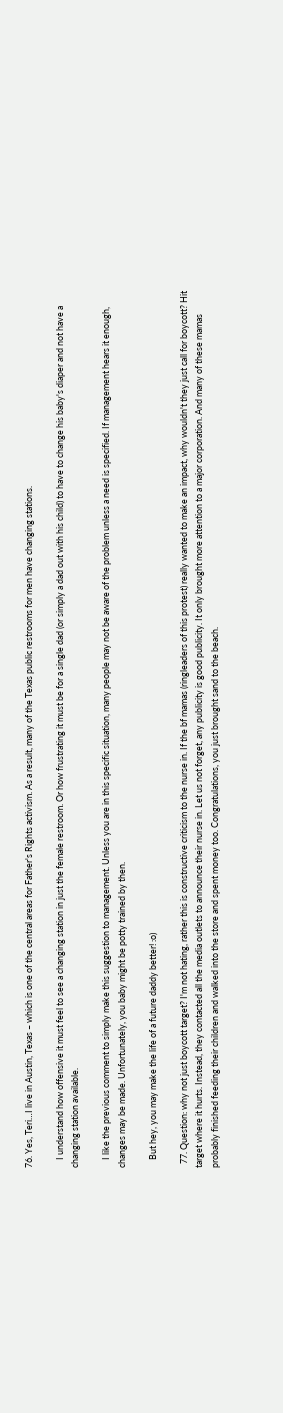76. Yes, Teri…I live in Austin, Texas – which is one of the central areas for Father's Rights activism. As a result, many of the Texas public restrooms for men have changing stations.

    I understand how offensive it must feel to see a changing station in just the female restroom. Or how frustrating it must be for a single dad (or simply a dad out with his child) to have to change his baby's diaper and not have a changing station available.

    I like the previous comment to simply make this suggestion to management. Unless you are in this specific situation, many people may not be aware of the problem unless a need is specified. If management hears it enough, changes may be made. Unfortunately, you baby might be potty trained by then.

    But hey, you may make the life of a future daddy better! :o)

  77. Question: why not just boycott target? I'm not hating, rather this is constructive criticism to the nurse in. If the bf mamas (ringleaders of this protest) really wanted to make an impact, why wouldn't they just call for boycott? Hit target where it hurts. Instead, they contacted all the media outlets to announce their nurse in. Let us not forget, any publicity is good publicity. It only brought more attention to a major corporation. And many of these mamas probably finished feeding their children and walked into the store and spent money too. Congratulations, you just brought sand to the beach.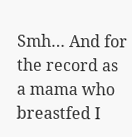Smh… And for the record as a mama who breastfed I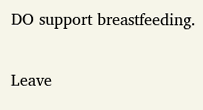DO support breastfeeding.

Leave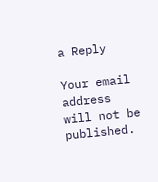a Reply

Your email address will not be published.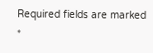Required fields are marked *